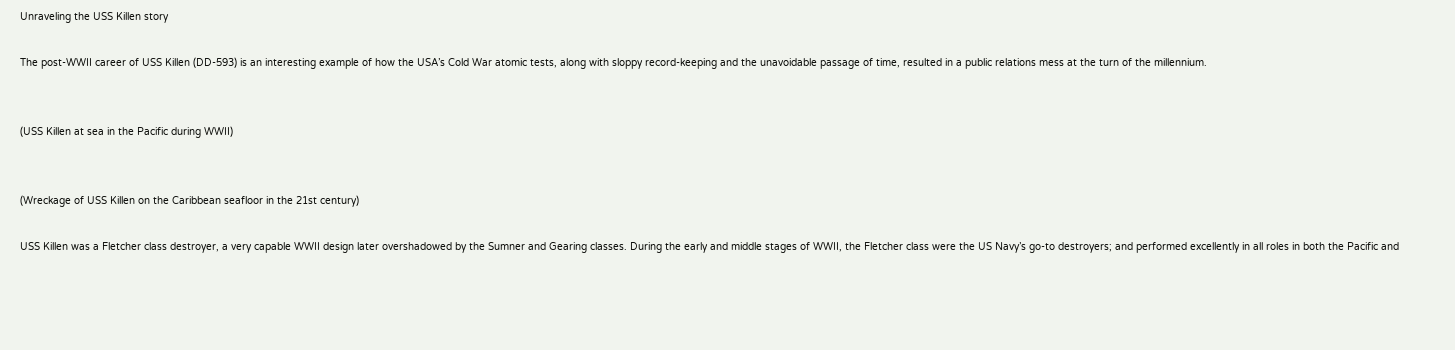Unraveling the USS Killen story

The post-WWII career of USS Killen (DD-593) is an interesting example of how the USA’s Cold War atomic tests, along with sloppy record-keeping and the unavoidable passage of time, resulted in a public relations mess at the turn of the millennium.


(USS Killen at sea in the Pacific during WWII)


(Wreckage of USS Killen on the Caribbean seafloor in the 21st century)

USS Killen was a Fletcher class destroyer, a very capable WWII design later overshadowed by the Sumner and Gearing classes. During the early and middle stages of WWII, the Fletcher class were the US Navy’s go-to destroyers; and performed excellently in all roles in both the Pacific and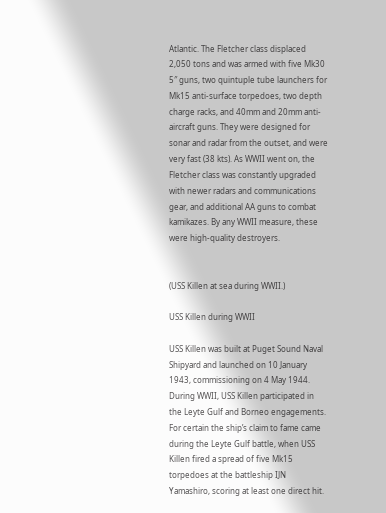Atlantic. The Fletcher class displaced 2,050 tons and was armed with five Mk30 5″ guns, two quintuple tube launchers for Mk15 anti-surface torpedoes, two depth charge racks, and 40mm and 20mm anti-aircraft guns. They were designed for sonar and radar from the outset, and were very fast (38 kts). As WWII went on, the Fletcher class was constantly upgraded with newer radars and communications gear, and additional AA guns to combat kamikazes. By any WWII measure, these were high-quality destroyers.


(USS Killen at sea during WWII.)

USS Killen during WWII

USS Killen was built at Puget Sound Naval Shipyard and launched on 10 January 1943, commissioning on 4 May 1944. During WWII, USS Killen participated in the Leyte Gulf and Borneo engagements. For certain the ship’s claim to fame came during the Leyte Gulf battle, when USS Killen fired a spread of five Mk15 torpedoes at the battleship IJN Yamashiro, scoring at least one direct hit.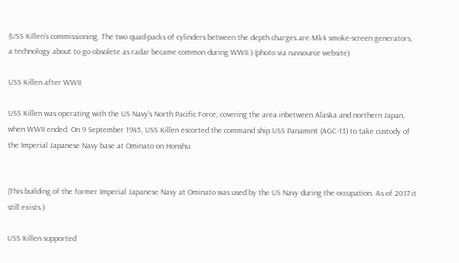(USS Killen’s commissioning. The two quad-packs of cylinders between the depth charges are Mk4 smoke-screen generators, a technology about to go obsolete as radar became common during WWII.) (photo via navsource website)

USS Killen after WWII

USS Killen was operating with the US Navy’s North Pacific Force, covering the area inbetween Alaska and northern Japan, when WWII ended. On 9 September 1945, USS Killen escorted the command ship USS Panamint (AGC-13) to take custody of the Imperial Japanese Navy base at Ominato on Honshu.


(This building of the former Imperial Japanese Navy at Ominato was used by the US Navy during the occupation. As of 2017 it still exists.)

USS Killen supported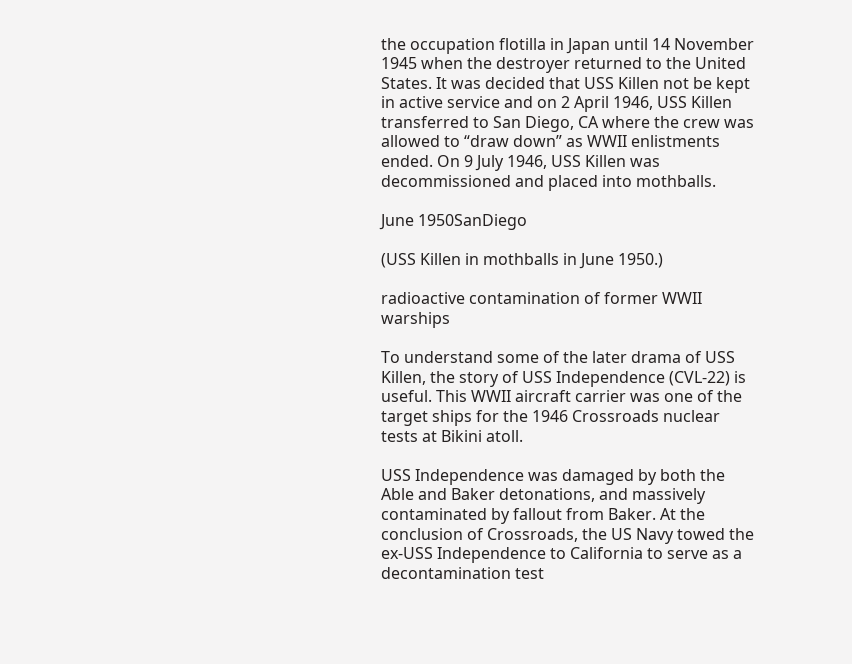the occupation flotilla in Japan until 14 November 1945 when the destroyer returned to the United States. It was decided that USS Killen not be kept in active service and on 2 April 1946, USS Killen transferred to San Diego, CA where the crew was allowed to “draw down” as WWII enlistments ended. On 9 July 1946, USS Killen was decommissioned and placed into mothballs.

June 1950SanDiego

(USS Killen in mothballs in June 1950.)

radioactive contamination of former WWII warships

To understand some of the later drama of USS Killen, the story of USS Independence (CVL-22) is useful. This WWII aircraft carrier was one of the target ships for the 1946 Crossroads nuclear tests at Bikini atoll.

USS Independence was damaged by both the Able and Baker detonations, and massively contaminated by fallout from Baker. At the conclusion of Crossroads, the US Navy towed the ex-USS Independence to California to serve as a decontamination test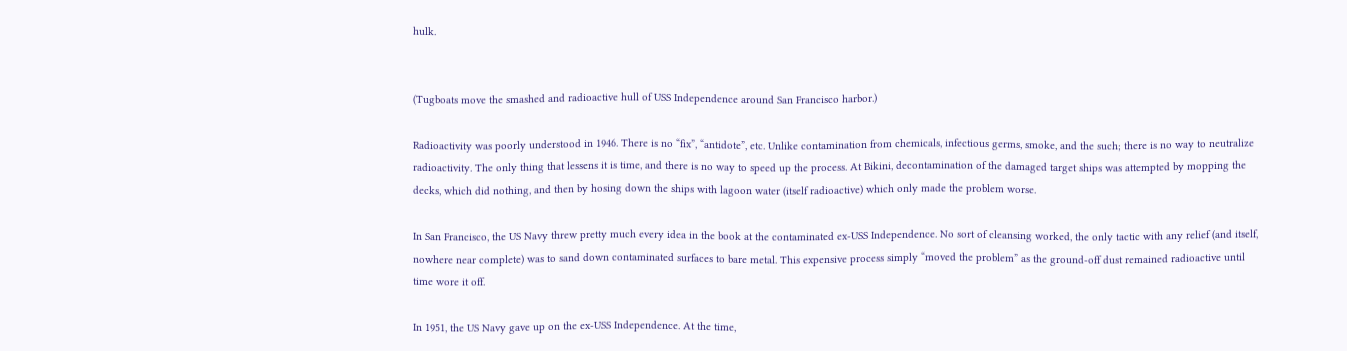hulk.


(Tugboats move the smashed and radioactive hull of USS Independence around San Francisco harbor.)

Radioactivity was poorly understood in 1946. There is no “fix”, “antidote”, etc. Unlike contamination from chemicals, infectious germs, smoke, and the such; there is no way to neutralize radioactivity. The only thing that lessens it is time, and there is no way to speed up the process. At Bikini, decontamination of the damaged target ships was attempted by mopping the decks, which did nothing, and then by hosing down the ships with lagoon water (itself radioactive) which only made the problem worse.

In San Francisco, the US Navy threw pretty much every idea in the book at the contaminated ex-USS Independence. No sort of cleansing worked, the only tactic with any relief (and itself, nowhere near complete) was to sand down contaminated surfaces to bare metal. This expensive process simply “moved the problem” as the ground-off dust remained radioactive until time wore it off.

In 1951, the US Navy gave up on the ex-USS Independence. At the time,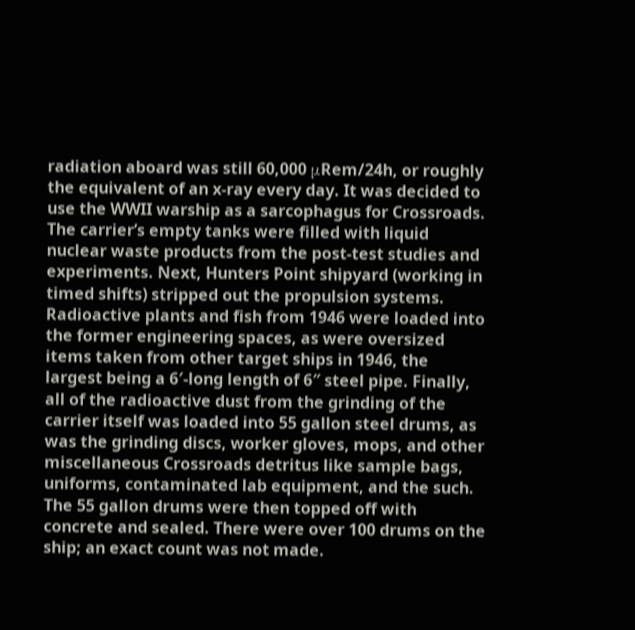radiation aboard was still 60,000 μRem/24h, or roughly the equivalent of an x-ray every day. It was decided to use the WWII warship as a sarcophagus for Crossroads. The carrier’s empty tanks were filled with liquid nuclear waste products from the post-test studies and experiments. Next, Hunters Point shipyard (working in timed shifts) stripped out the propulsion systems. Radioactive plants and fish from 1946 were loaded into the former engineering spaces, as were oversized items taken from other target ships in 1946, the largest being a 6′-long length of 6″ steel pipe. Finally, all of the radioactive dust from the grinding of the carrier itself was loaded into 55 gallon steel drums, as was the grinding discs, worker gloves, mops, and other miscellaneous Crossroads detritus like sample bags, uniforms, contaminated lab equipment, and the such. The 55 gallon drums were then topped off with concrete and sealed. There were over 100 drums on the ship; an exact count was not made.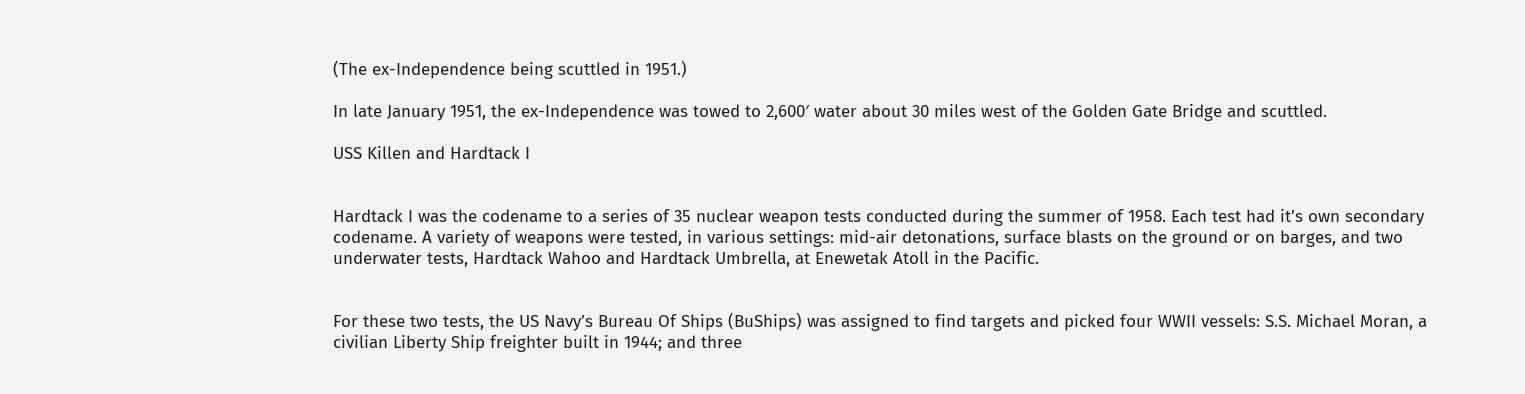(The ex-Independence being scuttled in 1951.)

In late January 1951, the ex-Independence was towed to 2,600′ water about 30 miles west of the Golden Gate Bridge and scuttled.

USS Killen and Hardtack I


Hardtack I was the codename to a series of 35 nuclear weapon tests conducted during the summer of 1958. Each test had it’s own secondary codename. A variety of weapons were tested, in various settings: mid-air detonations, surface blasts on the ground or on barges, and two underwater tests, Hardtack Wahoo and Hardtack Umbrella, at Enewetak Atoll in the Pacific.


For these two tests, the US Navy’s Bureau Of Ships (BuShips) was assigned to find targets and picked four WWII vessels: S.S. Michael Moran, a civilian Liberty Ship freighter built in 1944; and three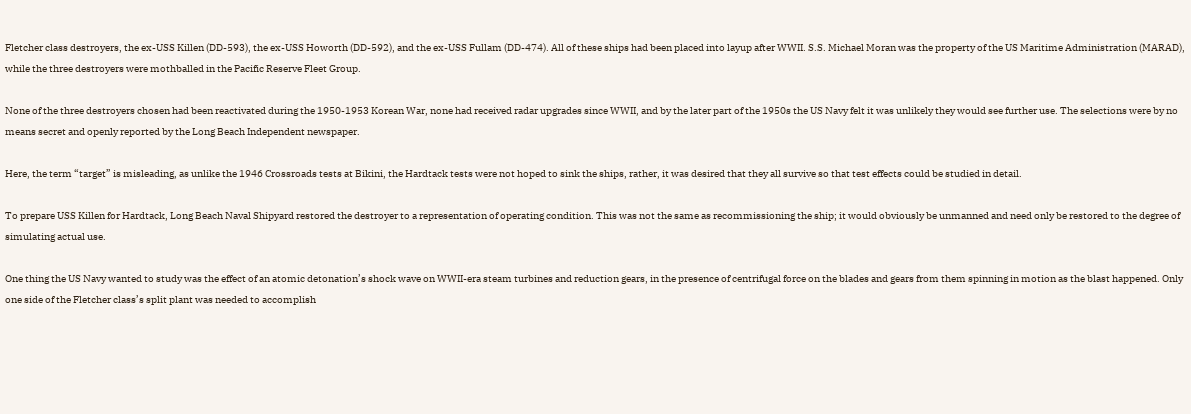Fletcher class destroyers, the ex-USS Killen (DD-593), the ex-USS Howorth (DD-592), and the ex-USS Fullam (DD-474). All of these ships had been placed into layup after WWII. S.S. Michael Moran was the property of the US Maritime Administration (MARAD), while the three destroyers were mothballed in the Pacific Reserve Fleet Group.

None of the three destroyers chosen had been reactivated during the 1950-1953 Korean War, none had received radar upgrades since WWII, and by the later part of the 1950s the US Navy felt it was unlikely they would see further use. The selections were by no means secret and openly reported by the Long Beach Independent newspaper.

Here, the term “target” is misleading, as unlike the 1946 Crossroads tests at Bikini, the Hardtack tests were not hoped to sink the ships, rather, it was desired that they all survive so that test effects could be studied in detail.

To prepare USS Killen for Hardtack, Long Beach Naval Shipyard restored the destroyer to a representation of operating condition. This was not the same as recommissioning the ship; it would obviously be unmanned and need only be restored to the degree of simulating actual use.

One thing the US Navy wanted to study was the effect of an atomic detonation’s shock wave on WWII-era steam turbines and reduction gears, in the presence of centrifugal force on the blades and gears from them spinning in motion as the blast happened. Only one side of the Fletcher class’s split plant was needed to accomplish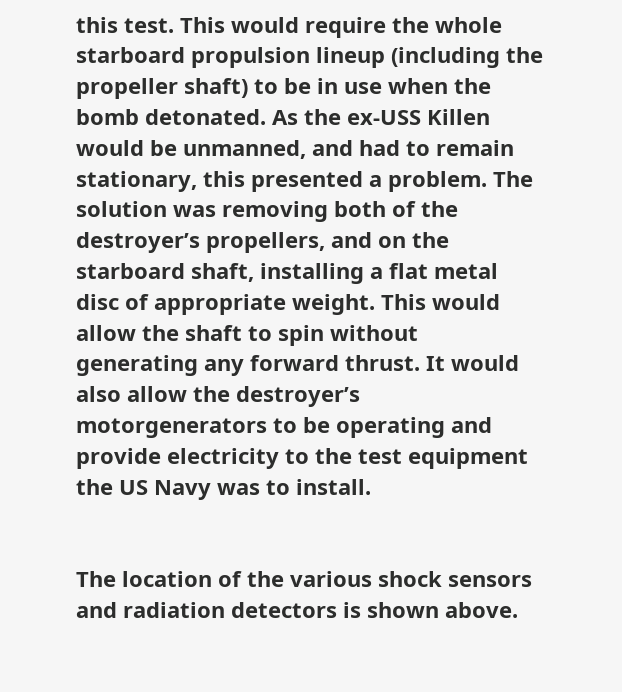this test. This would require the whole starboard propulsion lineup (including the propeller shaft) to be in use when the bomb detonated. As the ex-USS Killen would be unmanned, and had to remain stationary, this presented a problem. The solution was removing both of the destroyer’s propellers, and on the starboard shaft, installing a flat metal disc of appropriate weight. This would allow the shaft to spin without generating any forward thrust. It would also allow the destroyer’s motorgenerators to be operating and provide electricity to the test equipment the US Navy was to install.


The location of the various shock sensors and radiation detectors is shown above.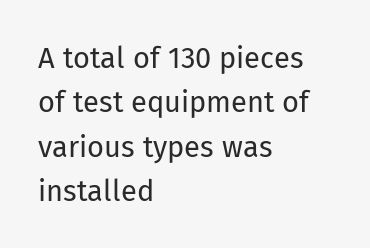A total of 130 pieces of test equipment of various types was installed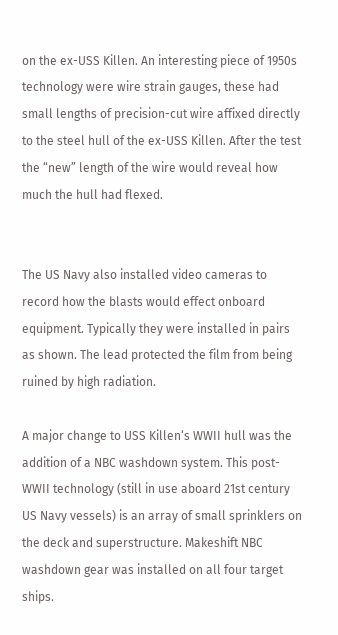on the ex-USS Killen. An interesting piece of 1950s technology were wire strain gauges, these had small lengths of precision-cut wire affixed directly to the steel hull of the ex-USS Killen. After the test the “new” length of the wire would reveal how much the hull had flexed.


The US Navy also installed video cameras to record how the blasts would effect onboard equipment. Typically they were installed in pairs as shown. The lead protected the film from being ruined by high radiation.

A major change to USS Killen‘s WWII hull was the addition of a NBC washdown system. This post-WWII technology (still in use aboard 21st century US Navy vessels) is an array of small sprinklers on the deck and superstructure. Makeshift NBC washdown gear was installed on all four target ships.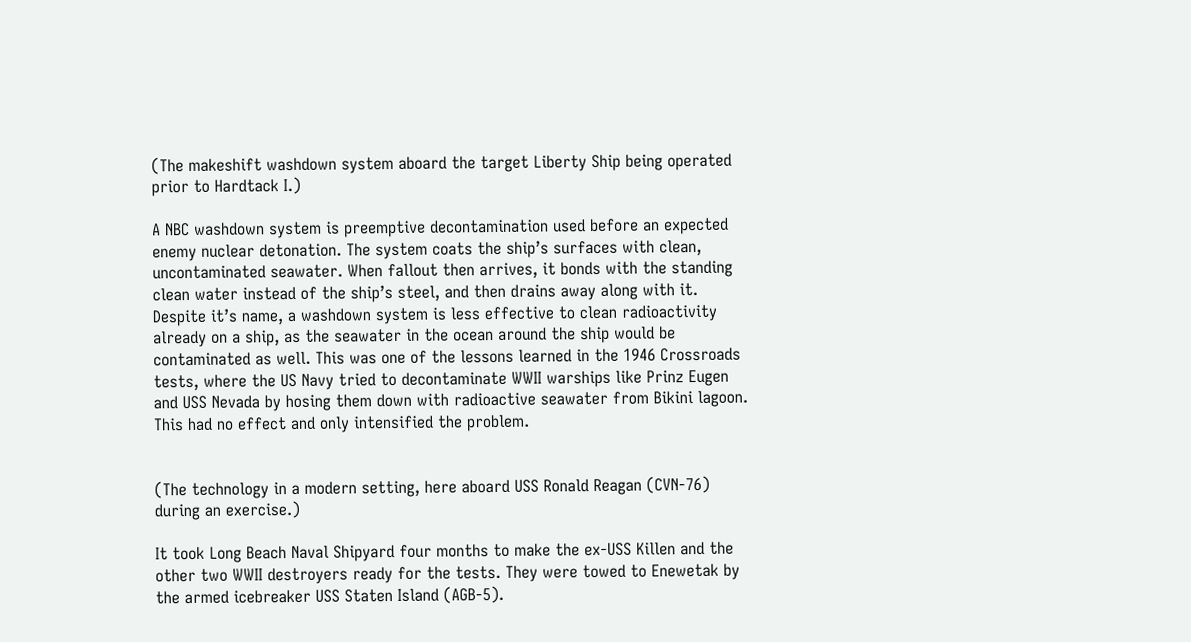(The makeshift washdown system aboard the target Liberty Ship being operated prior to Hardtack I.)

A NBC washdown system is preemptive decontamination used before an expected enemy nuclear detonation. The system coats the ship’s surfaces with clean, uncontaminated seawater. When fallout then arrives, it bonds with the standing clean water instead of the ship’s steel, and then drains away along with it. Despite it’s name, a washdown system is less effective to clean radioactivity already on a ship, as the seawater in the ocean around the ship would be contaminated as well. This was one of the lessons learned in the 1946 Crossroads tests, where the US Navy tried to decontaminate WWII warships like Prinz Eugen and USS Nevada by hosing them down with radioactive seawater from Bikini lagoon. This had no effect and only intensified the problem.


(The technology in a modern setting, here aboard USS Ronald Reagan (CVN-76) during an exercise.)

It took Long Beach Naval Shipyard four months to make the ex-USS Killen and the other two WWII destroyers ready for the tests. They were towed to Enewetak by the armed icebreaker USS Staten Island (AGB-5).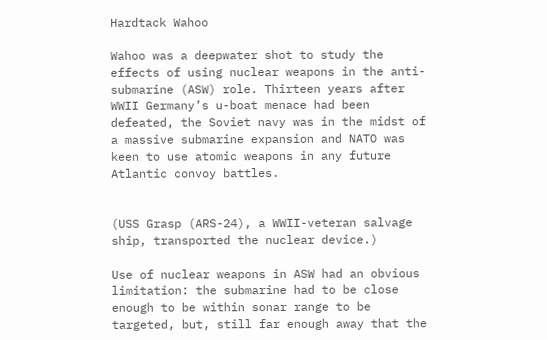Hardtack Wahoo

Wahoo was a deepwater shot to study the effects of using nuclear weapons in the anti-submarine (ASW) role. Thirteen years after WWII Germany’s u-boat menace had been defeated, the Soviet navy was in the midst of a massive submarine expansion and NATO was keen to use atomic weapons in any future Atlantic convoy battles.


(USS Grasp (ARS-24), a WWII-veteran salvage ship, transported the nuclear device.)

Use of nuclear weapons in ASW had an obvious limitation: the submarine had to be close enough to be within sonar range to be targeted, but, still far enough away that the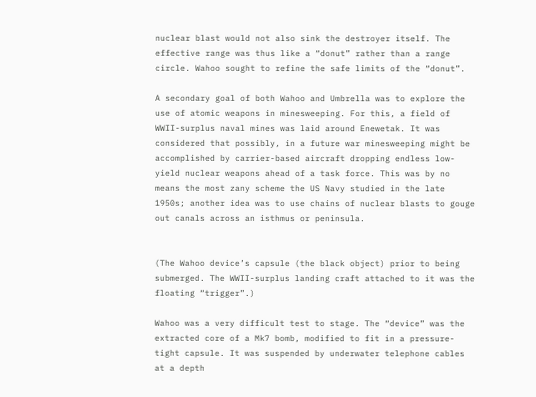nuclear blast would not also sink the destroyer itself. The effective range was thus like a “donut” rather than a range circle. Wahoo sought to refine the safe limits of the “donut”.

A secondary goal of both Wahoo and Umbrella was to explore the use of atomic weapons in minesweeping. For this, a field of WWII-surplus naval mines was laid around Enewetak. It was considered that possibly, in a future war minesweeping might be accomplished by carrier-based aircraft dropping endless low-yield nuclear weapons ahead of a task force. This was by no means the most zany scheme the US Navy studied in the late 1950s; another idea was to use chains of nuclear blasts to gouge out canals across an isthmus or peninsula.


(The Wahoo device’s capsule (the black object) prior to being submerged. The WWII-surplus landing craft attached to it was the floating “trigger”.)

Wahoo was a very difficult test to stage. The “device” was the extracted core of a Mk7 bomb, modified to fit in a pressure-tight capsule. It was suspended by underwater telephone cables at a depth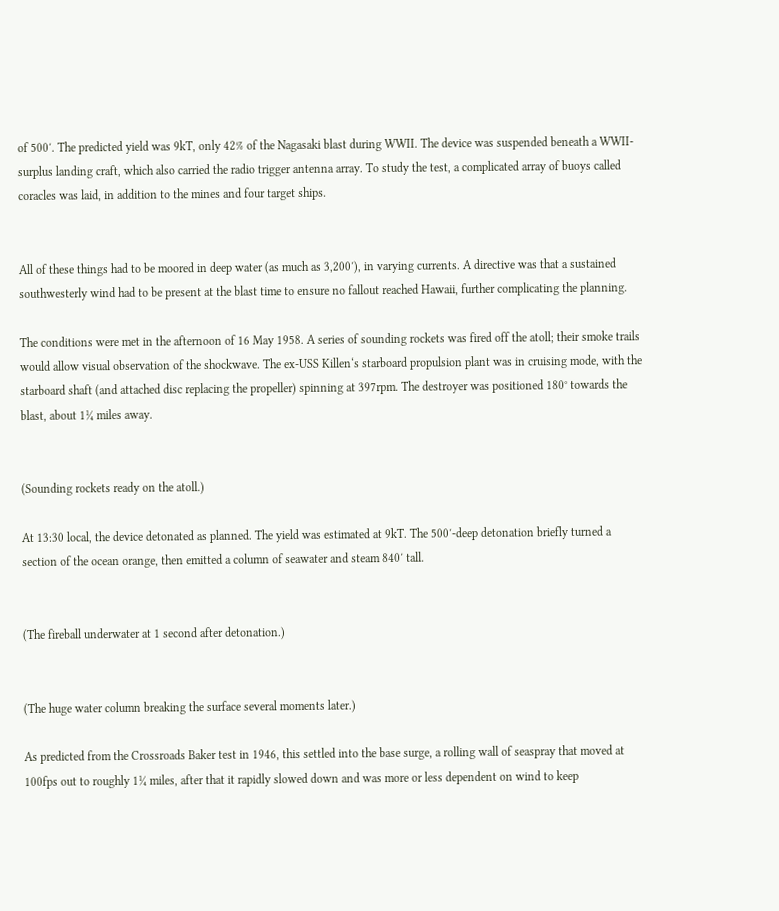of 500′. The predicted yield was 9kT, only 42% of the Nagasaki blast during WWII. The device was suspended beneath a WWII-surplus landing craft, which also carried the radio trigger antenna array. To study the test, a complicated array of buoys called coracles was laid, in addition to the mines and four target ships.


All of these things had to be moored in deep water (as much as 3,200′), in varying currents. A directive was that a sustained southwesterly wind had to be present at the blast time to ensure no fallout reached Hawaii, further complicating the planning.

The conditions were met in the afternoon of 16 May 1958. A series of sounding rockets was fired off the atoll; their smoke trails would allow visual observation of the shockwave. The ex-USS Killen‘s starboard propulsion plant was in cruising mode, with the starboard shaft (and attached disc replacing the propeller) spinning at 397rpm. The destroyer was positioned 180° towards the blast, about 1¼ miles away.


(Sounding rockets ready on the atoll.)

At 13:30 local, the device detonated as planned. The yield was estimated at 9kT. The 500′-deep detonation briefly turned a section of the ocean orange, then emitted a column of seawater and steam 840′ tall.


(The fireball underwater at 1 second after detonation.)


(The huge water column breaking the surface several moments later.)

As predicted from the Crossroads Baker test in 1946, this settled into the base surge, a rolling wall of seaspray that moved at 100fps out to roughly 1¼ miles, after that it rapidly slowed down and was more or less dependent on wind to keep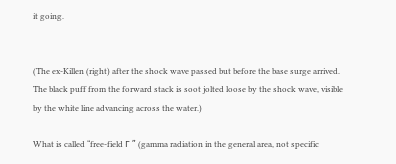it going.


(The ex-Killen (right) after the shock wave passed but before the base surge arrived. The black puff from the forward stack is soot jolted loose by the shock wave, visible by the white line advancing across the water.)

What is called “free-field Γ ” (gamma radiation in the general area, not specific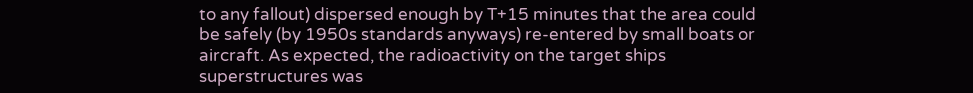to any fallout) dispersed enough by T+15 minutes that the area could be safely (by 1950s standards anyways) re-entered by small boats or aircraft. As expected, the radioactivity on the target ships superstructures was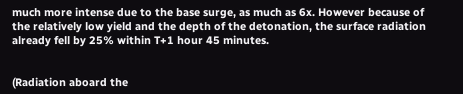much more intense due to the base surge, as much as 6x. However because of the relatively low yield and the depth of the detonation, the surface radiation already fell by 25% within T+1 hour 45 minutes.


(Radiation aboard the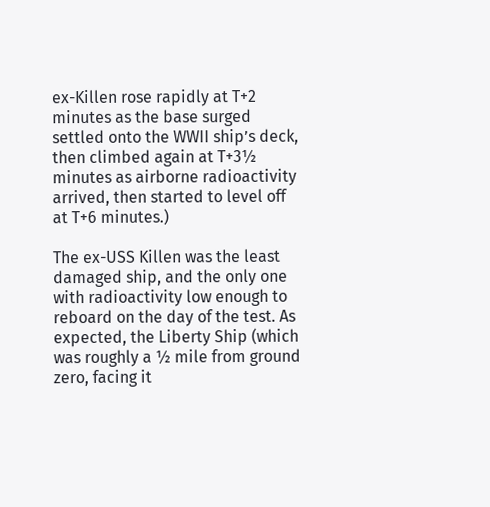ex-Killen rose rapidly at T+2 minutes as the base surged settled onto the WWII ship’s deck, then climbed again at T+3½ minutes as airborne radioactivity arrived, then started to level off at T+6 minutes.)

The ex-USS Killen was the least damaged ship, and the only one with radioactivity low enough to reboard on the day of the test. As expected, the Liberty Ship (which was roughly a ½ mile from ground zero, facing it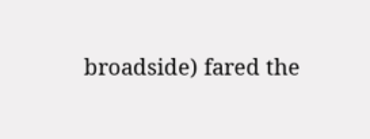broadside) fared the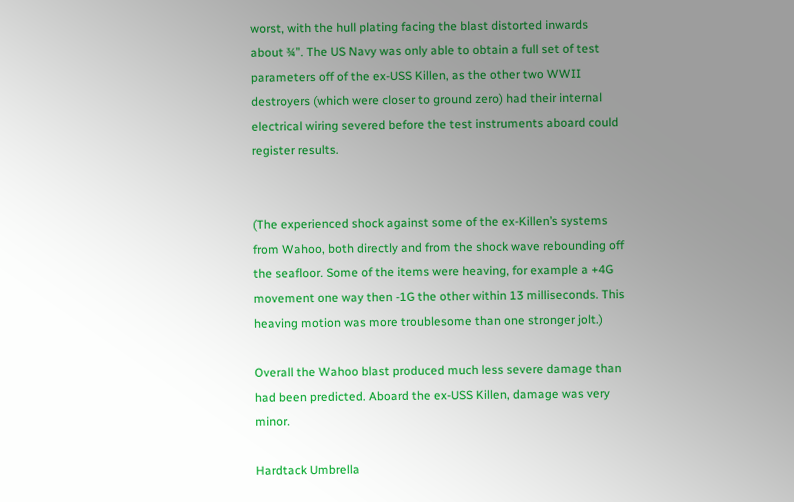worst, with the hull plating facing the blast distorted inwards about ¾”. The US Navy was only able to obtain a full set of test parameters off of the ex-USS Killen, as the other two WWII destroyers (which were closer to ground zero) had their internal electrical wiring severed before the test instruments aboard could register results.


(The experienced shock against some of the ex-Killen’s systems from Wahoo, both directly and from the shock wave rebounding off the seafloor. Some of the items were heaving, for example a +4G movement one way then -1G the other within 13 milliseconds. This heaving motion was more troublesome than one stronger jolt.)

Overall the Wahoo blast produced much less severe damage than had been predicted. Aboard the ex-USS Killen, damage was very minor.

Hardtack Umbrella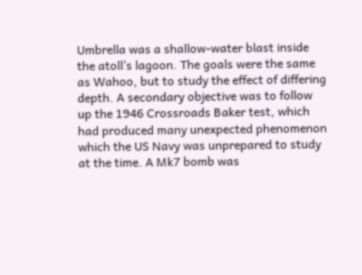Umbrella was a shallow-water blast inside the atoll’s lagoon. The goals were the same as Wahoo, but to study the effect of differing depth. A secondary objective was to follow up the 1946 Crossroads Baker test, which had produced many unexpected phenomenon which the US Navy was unprepared to study at the time. A Mk7 bomb was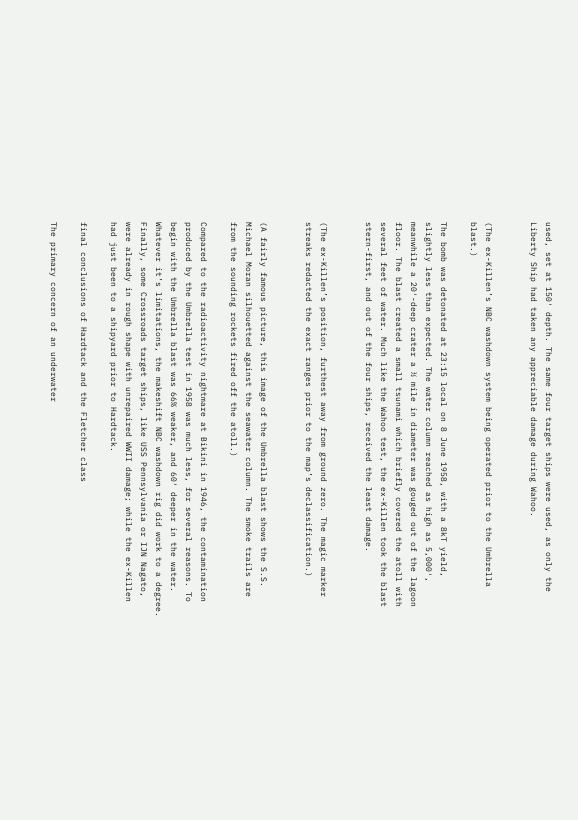used, set at 150′ depth. The same four target ships were used, as only the Liberty Ship had taken any appreciable damage during Wahoo.


(The ex-Killen’s NBC washdown system being operated prior to the Umbrella blast.)

The bomb was detonated at 23:15 local on 8 June 1958, with a 8kT yield, slightly less than expected. The water column reached as high as 5,000′, meanwhile a 20′-deep crater a ½ mile in diameter was gouged out of the lagoon floor. The blast created a small tsunami which briefly covered the atoll with several feet of water. Much like the Wahoo test, the ex-Killen took the blast stern-first, and out of the four ships, received the least damage.


(The ex-Killen’s position, furthest away from ground zero. The magic marker streaks redacted the exact ranges prior to the map’s declassification.)


(A fairly famous picture, this image of the Umbrella blast shows the S.S. Michael Moran silhouetted against the seawater column. The smoke trails are from the sounding rockets fired off the atoll.)

Compared to the radioactivity nightmare at Bikini in 1946, the contamination produced by the Umbrella test in 1958 was much less, for several reasons. To begin with the Umbrella blast was 66% weaker, and 60′ deeper in the water. Whatever it’s limitations, the makeshift NBC washdown rig did work to a degree. Finally, some Crossroads target ships, like USS Pennsylvania or IJN Nagato, were already in rough shape with unrepaired WWII damage; while the ex-Killen had just been to a shipyard prior to Hardtack.

final conclusions of Hardtack and the Fletcher class

The primary concern of an underwater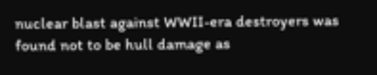nuclear blast against WWII-era destroyers was found not to be hull damage as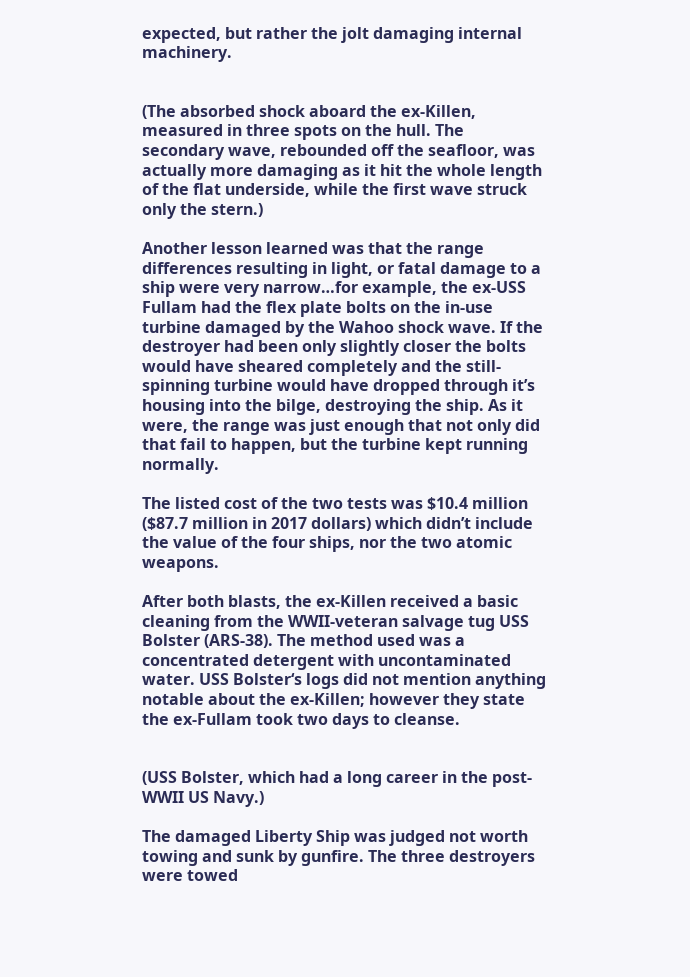expected, but rather the jolt damaging internal machinery.


(The absorbed shock aboard the ex-Killen, measured in three spots on the hull. The secondary wave, rebounded off the seafloor, was actually more damaging as it hit the whole length of the flat underside, while the first wave struck only the stern.)

Another lesson learned was that the range differences resulting in light, or fatal damage to a ship were very narrow…for example, the ex-USS Fullam had the flex plate bolts on the in-use turbine damaged by the Wahoo shock wave. If the destroyer had been only slightly closer the bolts would have sheared completely and the still-spinning turbine would have dropped through it’s housing into the bilge, destroying the ship. As it were, the range was just enough that not only did that fail to happen, but the turbine kept running normally.

The listed cost of the two tests was $10.4 million ($87.7 million in 2017 dollars) which didn’t include the value of the four ships, nor the two atomic weapons.

After both blasts, the ex-Killen received a basic cleaning from the WWII-veteran salvage tug USS Bolster (ARS-38). The method used was a concentrated detergent with uncontaminated water. USS Bolster‘s logs did not mention anything notable about the ex-Killen; however they state the ex-Fullam took two days to cleanse.


(USS Bolster, which had a long career in the post-WWII US Navy.)

The damaged Liberty Ship was judged not worth towing and sunk by gunfire. The three destroyers were towed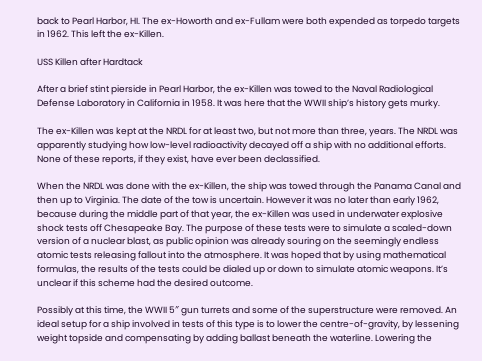back to Pearl Harbor, HI. The ex-Howorth and ex-Fullam were both expended as torpedo targets in 1962. This left the ex-Killen.

USS Killen after Hardtack

After a brief stint pierside in Pearl Harbor, the ex-Killen was towed to the Naval Radiological Defense Laboratory in California in 1958. It was here that the WWII ship’s history gets murky.

The ex-Killen was kept at the NRDL for at least two, but not more than three, years. The NRDL was apparently studying how low-level radioactivity decayed off a ship with no additional efforts. None of these reports, if they exist, have ever been declassified.

When the NRDL was done with the ex-Killen, the ship was towed through the Panama Canal and then up to Virginia. The date of the tow is uncertain. However it was no later than early 1962, because during the middle part of that year, the ex-Killen was used in underwater explosive shock tests off Chesapeake Bay. The purpose of these tests were to simulate a scaled-down version of a nuclear blast, as public opinion was already souring on the seemingly endless atomic tests releasing fallout into the atmosphere. It was hoped that by using mathematical formulas, the results of the tests could be dialed up or down to simulate atomic weapons. It’s unclear if this scheme had the desired outcome.

Possibly at this time, the WWII 5″ gun turrets and some of the superstructure were removed. An ideal setup for a ship involved in tests of this type is to lower the centre-of-gravity, by lessening weight topside and compensating by adding ballast beneath the waterline. Lowering the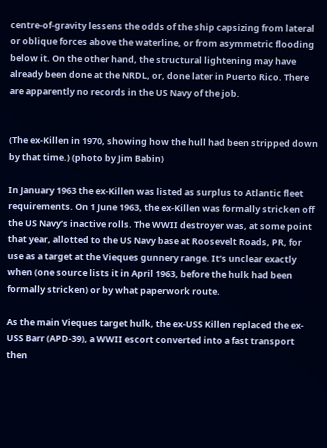centre-of-gravity lessens the odds of the ship capsizing from lateral or oblique forces above the waterline, or from asymmetric flooding below it. On the other hand, the structural lightening may have already been done at the NRDL, or, done later in Puerto Rico. There are apparently no records in the US Navy of the job.


(The ex-Killen in 1970, showing how the hull had been stripped down by that time.) (photo by Jim Babin)

In January 1963 the ex-Killen was listed as surplus to Atlantic fleet requirements. On 1 June 1963, the ex-Killen was formally stricken off the US Navy’s inactive rolls. The WWII destroyer was, at some point that year, allotted to the US Navy base at Roosevelt Roads, PR, for use as a target at the Vieques gunnery range. It’s unclear exactly when (one source lists it in April 1963, before the hulk had been formally stricken) or by what paperwork route.

As the main Vieques target hulk, the ex-USS Killen replaced the ex-USS Barr (APD-39), a WWII escort converted into a fast transport then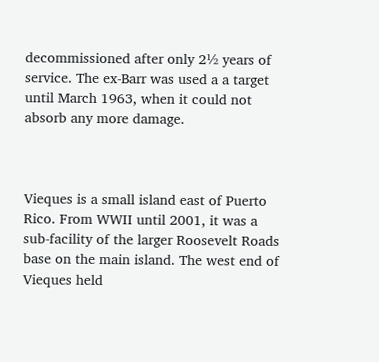decommissioned after only 2½ years of service. The ex-Barr was used a a target until March 1963, when it could not absorb any more damage.



Vieques is a small island east of Puerto Rico. From WWII until 2001, it was a sub-facility of the larger Roosevelt Roads base on the main island. The west end of Vieques held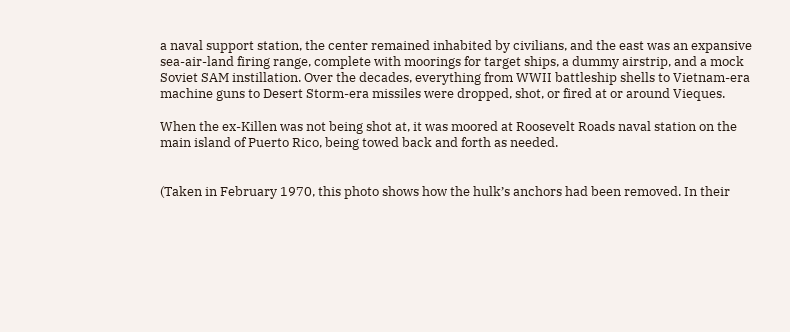a naval support station, the center remained inhabited by civilians, and the east was an expansive sea-air-land firing range, complete with moorings for target ships, a dummy airstrip, and a mock Soviet SAM instillation. Over the decades, everything from WWII battleship shells to Vietnam-era machine guns to Desert Storm-era missiles were dropped, shot, or fired at or around Vieques.

When the ex-Killen was not being shot at, it was moored at Roosevelt Roads naval station on the main island of Puerto Rico, being towed back and forth as needed.


(Taken in February 1970, this photo shows how the hulk’s anchors had been removed. In their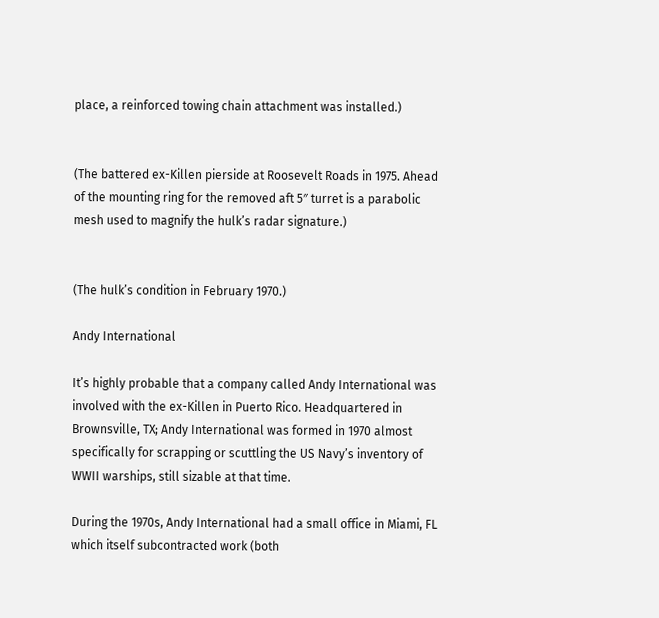place, a reinforced towing chain attachment was installed.)


(The battered ex-Killen pierside at Roosevelt Roads in 1975. Ahead of the mounting ring for the removed aft 5″ turret is a parabolic mesh used to magnify the hulk’s radar signature.)


(The hulk’s condition in February 1970.)

Andy International

It’s highly probable that a company called Andy International was involved with the ex-Killen in Puerto Rico. Headquartered in Brownsville, TX; Andy International was formed in 1970 almost specifically for scrapping or scuttling the US Navy’s inventory of WWII warships, still sizable at that time.

During the 1970s, Andy International had a small office in Miami, FL which itself subcontracted work (both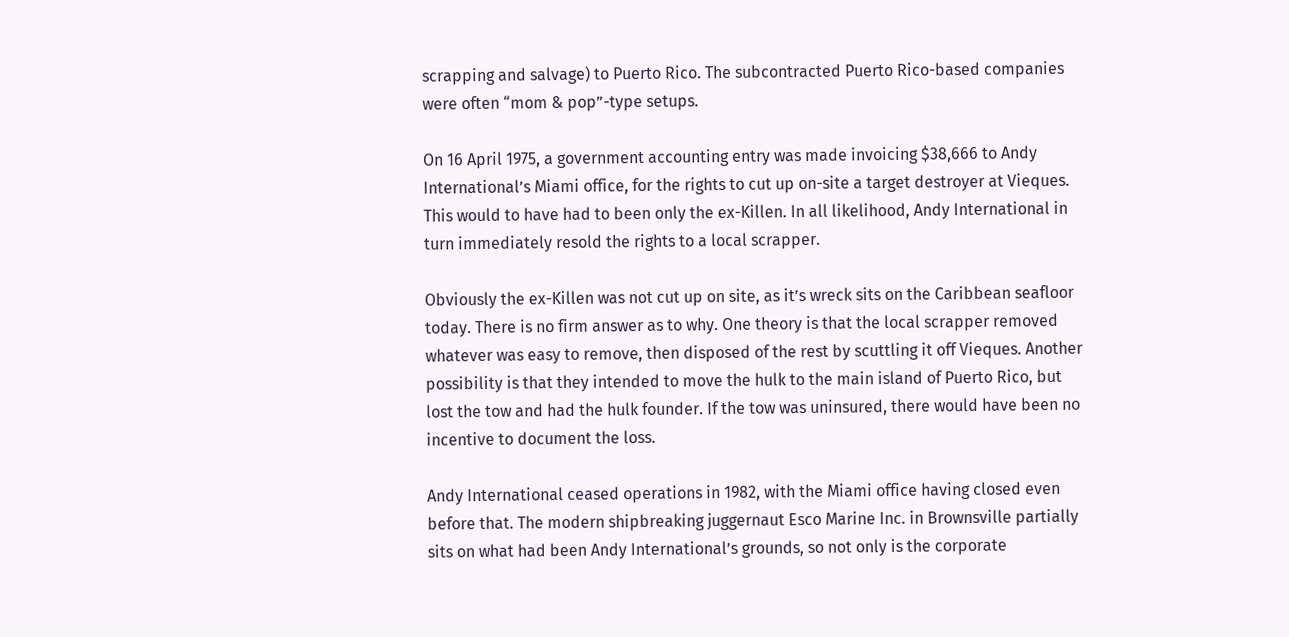scrapping and salvage) to Puerto Rico. The subcontracted Puerto Rico-based companies were often “mom & pop”-type setups.

On 16 April 1975, a government accounting entry was made invoicing $38,666 to Andy International’s Miami office, for the rights to cut up on-site a target destroyer at Vieques. This would to have had to been only the ex-Killen. In all likelihood, Andy International in turn immediately resold the rights to a local scrapper.

Obviously the ex-Killen was not cut up on site, as it’s wreck sits on the Caribbean seafloor today. There is no firm answer as to why. One theory is that the local scrapper removed whatever was easy to remove, then disposed of the rest by scuttling it off Vieques. Another possibility is that they intended to move the hulk to the main island of Puerto Rico, but lost the tow and had the hulk founder. If the tow was uninsured, there would have been no incentive to document the loss.

Andy International ceased operations in 1982, with the Miami office having closed even before that. The modern shipbreaking juggernaut Esco Marine Inc. in Brownsville partially sits on what had been Andy International’s grounds, so not only is the corporate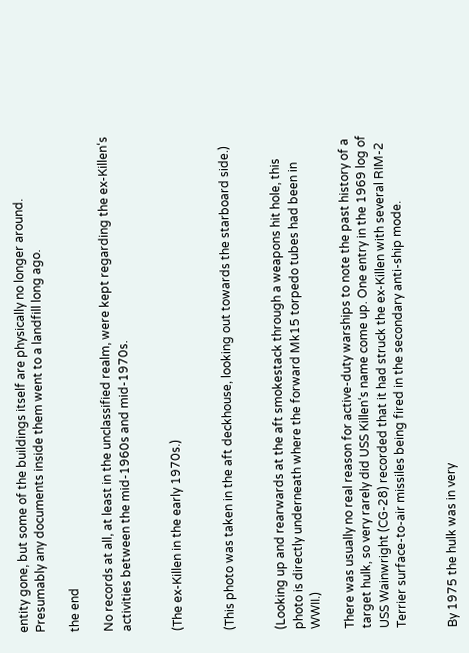entity gone, but some of the buildings itself are physically no longer around. Presumably any documents inside them went to a landfill long ago.

the end

No records at all, at least in the unclassified realm, were kept regarding the ex-Killen‘s activities between the mid-1960s and mid-1970s.


(The ex-Killen in the early 1970s.)


(This photo was taken in the aft deckhouse, looking out towards the starboard side.)


(Looking up and rearwards at the aft smokestack through a weapons hit hole, this photo is directly underneath where the forward Mk15 torpedo tubes had been in WWII.)

There was usually no real reason for active-duty warships to note the past history of a target hulk, so very rarely did USS Killen‘s name come up. One entry in the 1969 log of USS Wainwright (CG-28) recorded that it had struck the ex-Killen with several RIM-2 Terrier surface-to-air missiles being fired in the secondary anti-ship mode.


By 1975 the hulk was in very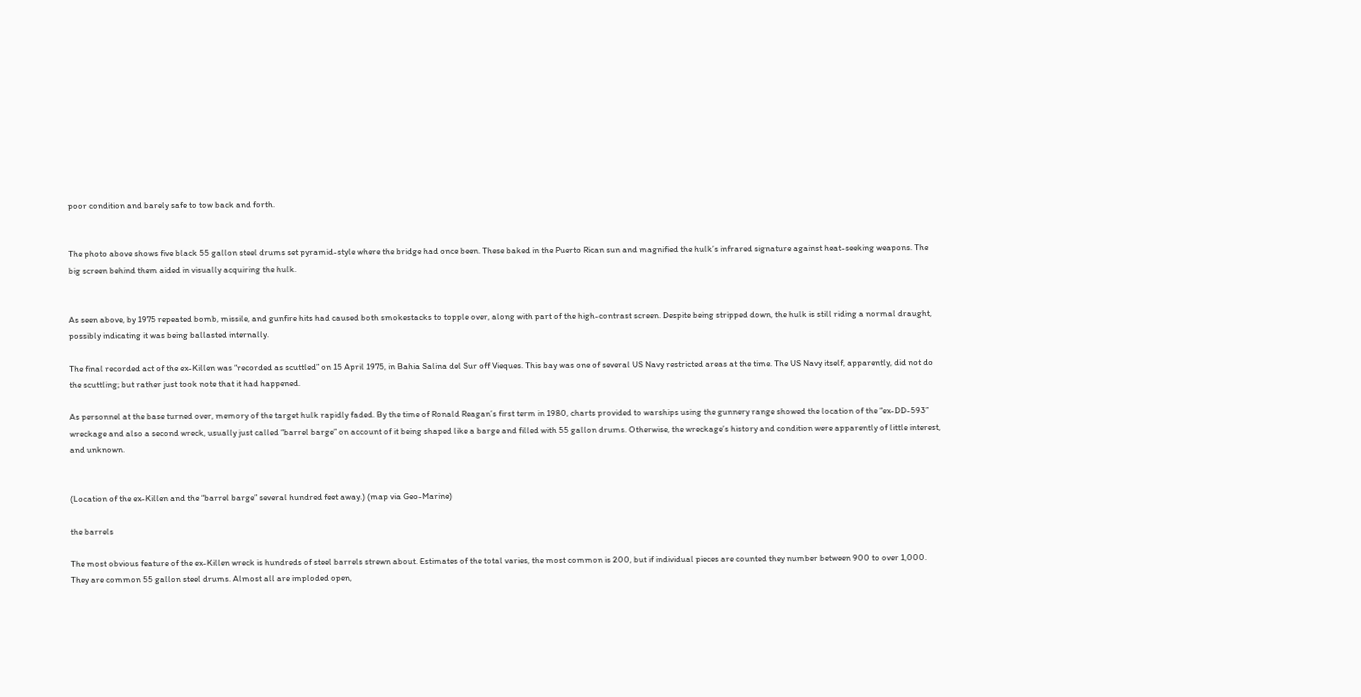poor condition and barely safe to tow back and forth.


The photo above shows five black 55 gallon steel drums set pyramid-style where the bridge had once been. These baked in the Puerto Rican sun and magnified the hulk’s infrared signature against heat-seeking weapons. The big screen behind them aided in visually acquiring the hulk.


As seen above, by 1975 repeated bomb, missile, and gunfire hits had caused both smokestacks to topple over, along with part of the high-contrast screen. Despite being stripped down, the hulk is still riding a normal draught, possibly indicating it was being ballasted internally.

The final recorded act of the ex-Killen was “recorded as scuttled” on 15 April 1975, in Bahia Salina del Sur off Vieques. This bay was one of several US Navy restricted areas at the time. The US Navy itself, apparently, did not do the scuttling; but rather just took note that it had happened.

As personnel at the base turned over, memory of the target hulk rapidly faded. By the time of Ronald Reagan’s first term in 1980, charts provided to warships using the gunnery range showed the location of the “ex-DD-593” wreckage and also a second wreck, usually just called “barrel barge” on account of it being shaped like a barge and filled with 55 gallon drums. Otherwise, the wreckage’s history and condition were apparently of little interest, and unknown.


(Location of the ex-Killen and the “barrel barge” several hundred feet away.) (map via Geo-Marine)

the barrels

The most obvious feature of the ex-Killen wreck is hundreds of steel barrels strewn about. Estimates of the total varies, the most common is 200, but if individual pieces are counted they number between 900 to over 1,000. They are common 55 gallon steel drums. Almost all are imploded open,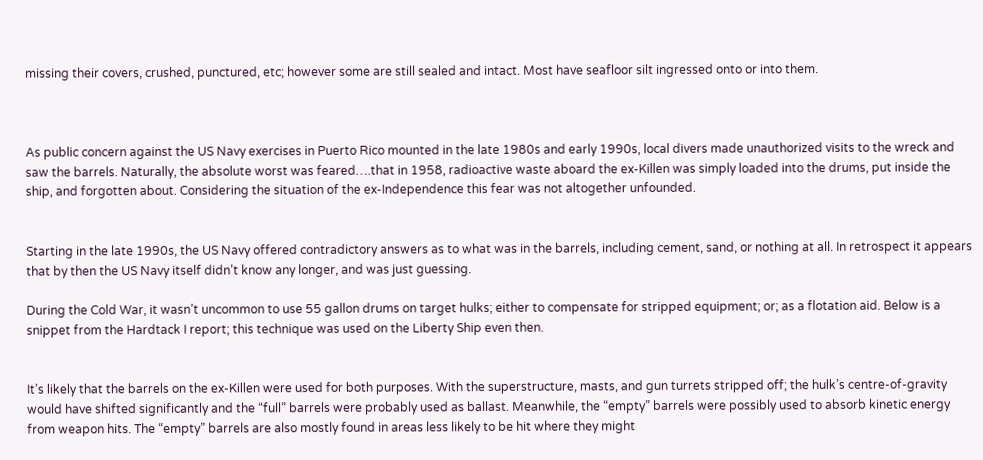missing their covers, crushed, punctured, etc; however some are still sealed and intact. Most have seafloor silt ingressed onto or into them.



As public concern against the US Navy exercises in Puerto Rico mounted in the late 1980s and early 1990s, local divers made unauthorized visits to the wreck and saw the barrels. Naturally, the absolute worst was feared….that in 1958, radioactive waste aboard the ex-Killen was simply loaded into the drums, put inside the ship, and forgotten about. Considering the situation of the ex-Independence this fear was not altogether unfounded.


Starting in the late 1990s, the US Navy offered contradictory answers as to what was in the barrels, including cement, sand, or nothing at all. In retrospect it appears that by then the US Navy itself didn’t know any longer, and was just guessing.

During the Cold War, it wasn’t uncommon to use 55 gallon drums on target hulks; either to compensate for stripped equipment; or; as a flotation aid. Below is a snippet from the Hardtack I report; this technique was used on the Liberty Ship even then.


It’s likely that the barrels on the ex-Killen were used for both purposes. With the superstructure, masts, and gun turrets stripped off; the hulk’s centre-of-gravity would have shifted significantly and the “full” barrels were probably used as ballast. Meanwhile, the “empty” barrels were possibly used to absorb kinetic energy from weapon hits. The “empty” barrels are also mostly found in areas less likely to be hit where they might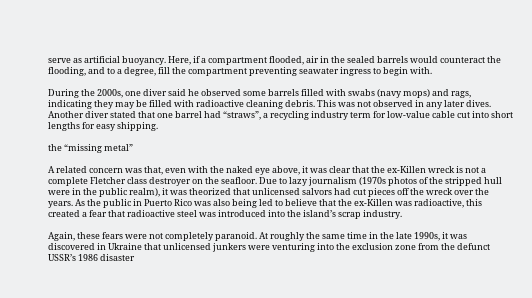serve as artificial buoyancy. Here, if a compartment flooded, air in the sealed barrels would counteract the flooding, and to a degree, fill the compartment preventing seawater ingress to begin with.

During the 2000s, one diver said he observed some barrels filled with swabs (navy mops) and rags, indicating they may be filled with radioactive cleaning debris. This was not observed in any later dives. Another diver stated that one barrel had “straws”, a recycling industry term for low-value cable cut into short lengths for easy shipping.

the “missing metal”

A related concern was that, even with the naked eye above, it was clear that the ex-Killen wreck is not a complete Fletcher class destroyer on the seafloor. Due to lazy journalism (1970s photos of the stripped hull were in the public realm), it was theorized that unlicensed salvors had cut pieces off the wreck over the years. As the public in Puerto Rico was also being led to believe that the ex-Killen was radioactive, this created a fear that radioactive steel was introduced into the island’s scrap industry.

Again, these fears were not completely paranoid. At roughly the same time in the late 1990s, it was discovered in Ukraine that unlicensed junkers were venturing into the exclusion zone from the defunct USSR’s 1986 disaster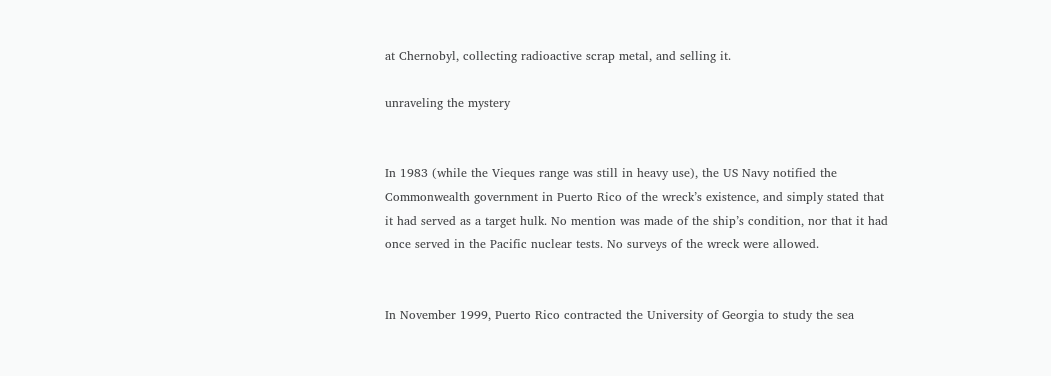at Chernobyl, collecting radioactive scrap metal, and selling it.

unraveling the mystery


In 1983 (while the Vieques range was still in heavy use), the US Navy notified the Commonwealth government in Puerto Rico of the wreck’s existence, and simply stated that it had served as a target hulk. No mention was made of the ship’s condition, nor that it had once served in the Pacific nuclear tests. No surveys of the wreck were allowed.


In November 1999, Puerto Rico contracted the University of Georgia to study the sea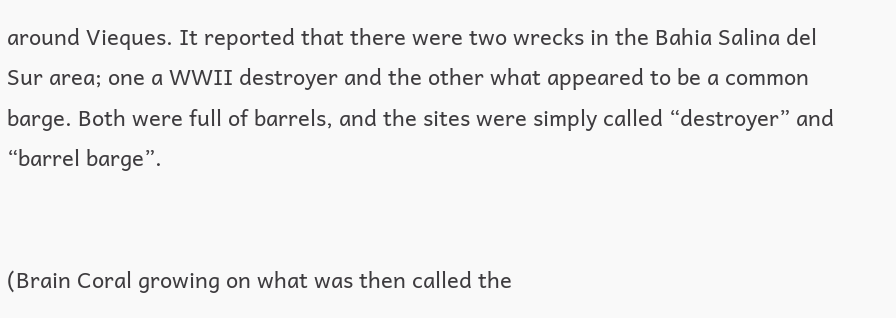around Vieques. It reported that there were two wrecks in the Bahia Salina del Sur area; one a WWII destroyer and the other what appeared to be a common barge. Both were full of barrels, and the sites were simply called “destroyer” and “barrel barge”.


(Brain Coral growing on what was then called the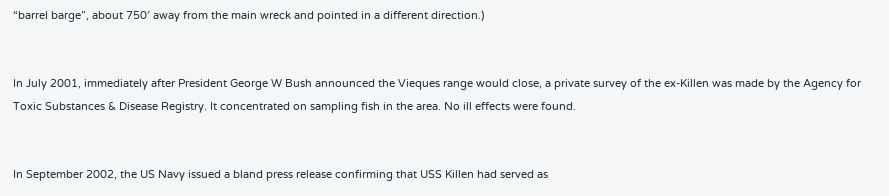“barrel barge”, about 750′ away from the main wreck and pointed in a different direction.)


In July 2001, immediately after President George W Bush announced the Vieques range would close, a private survey of the ex-Killen was made by the Agency for Toxic Substances & Disease Registry. It concentrated on sampling fish in the area. No ill effects were found.


In September 2002, the US Navy issued a bland press release confirming that USS Killen had served as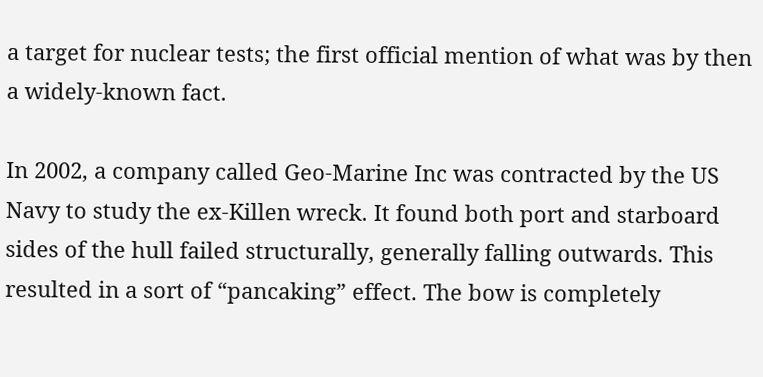a target for nuclear tests; the first official mention of what was by then a widely-known fact.

In 2002, a company called Geo-Marine Inc was contracted by the US Navy to study the ex-Killen wreck. It found both port and starboard sides of the hull failed structurally, generally falling outwards. This resulted in a sort of “pancaking” effect. The bow is completely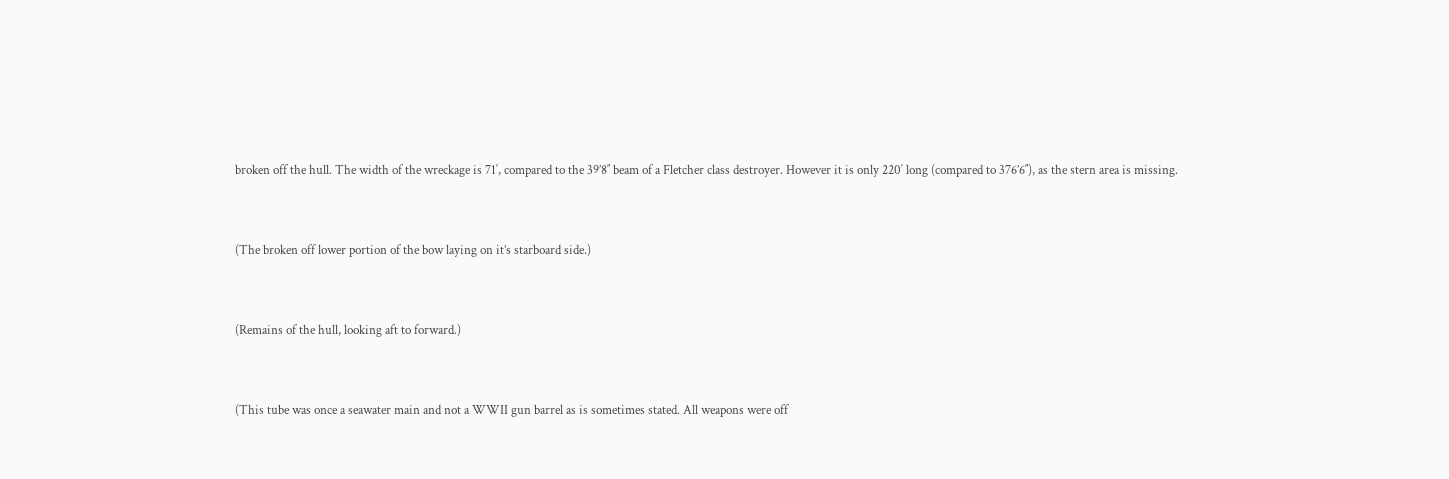broken off the hull. The width of the wreckage is 71′, compared to the 39’8″ beam of a Fletcher class destroyer. However it is only 220′ long (compared to 376’6″), as the stern area is missing.


(The broken off lower portion of the bow laying on it’s starboard side.)


(Remains of the hull, looking aft to forward.)


(This tube was once a seawater main and not a WWII gun barrel as is sometimes stated. All weapons were off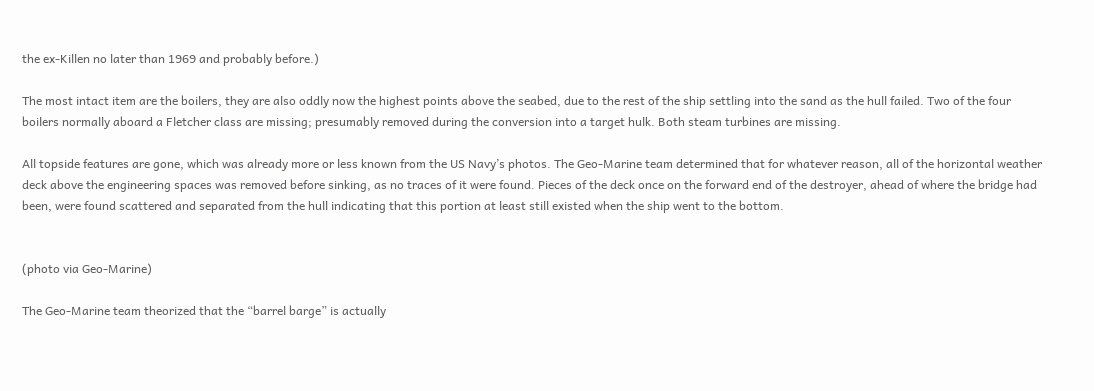the ex-Killen no later than 1969 and probably before.)

The most intact item are the boilers, they are also oddly now the highest points above the seabed, due to the rest of the ship settling into the sand as the hull failed. Two of the four boilers normally aboard a Fletcher class are missing; presumably removed during the conversion into a target hulk. Both steam turbines are missing.

All topside features are gone, which was already more or less known from the US Navy’s photos. The Geo-Marine team determined that for whatever reason, all of the horizontal weather deck above the engineering spaces was removed before sinking, as no traces of it were found. Pieces of the deck once on the forward end of the destroyer, ahead of where the bridge had been, were found scattered and separated from the hull indicating that this portion at least still existed when the ship went to the bottom.


(photo via Geo-Marine)

The Geo-Marine team theorized that the “barrel barge” is actually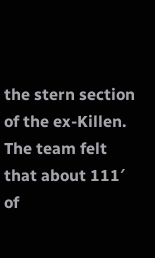the stern section of the ex-Killen. The team felt that about 111′ of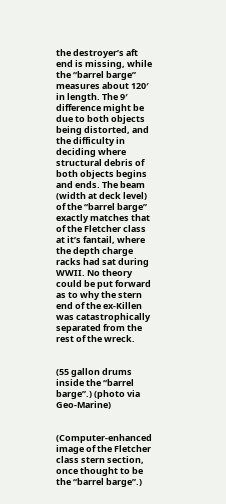the destroyer’s aft end is missing, while the “barrel barge” measures about 120′ in length. The 9′ difference might be due to both objects being distorted, and the difficulty in deciding where structural debris of both objects begins and ends. The beam (width at deck level) of the “barrel barge” exactly matches that of the Fletcher class at it’s fantail, where the depth charge racks had sat during WWII. No theory could be put forward as to why the stern end of the ex-Killen was catastrophically separated from the rest of the wreck.


(55 gallon drums inside the “barrel barge”.) (photo via Geo-Marine)


(Computer-enhanced image of the Fletcher class stern section, once thought to be the “barrel barge”.)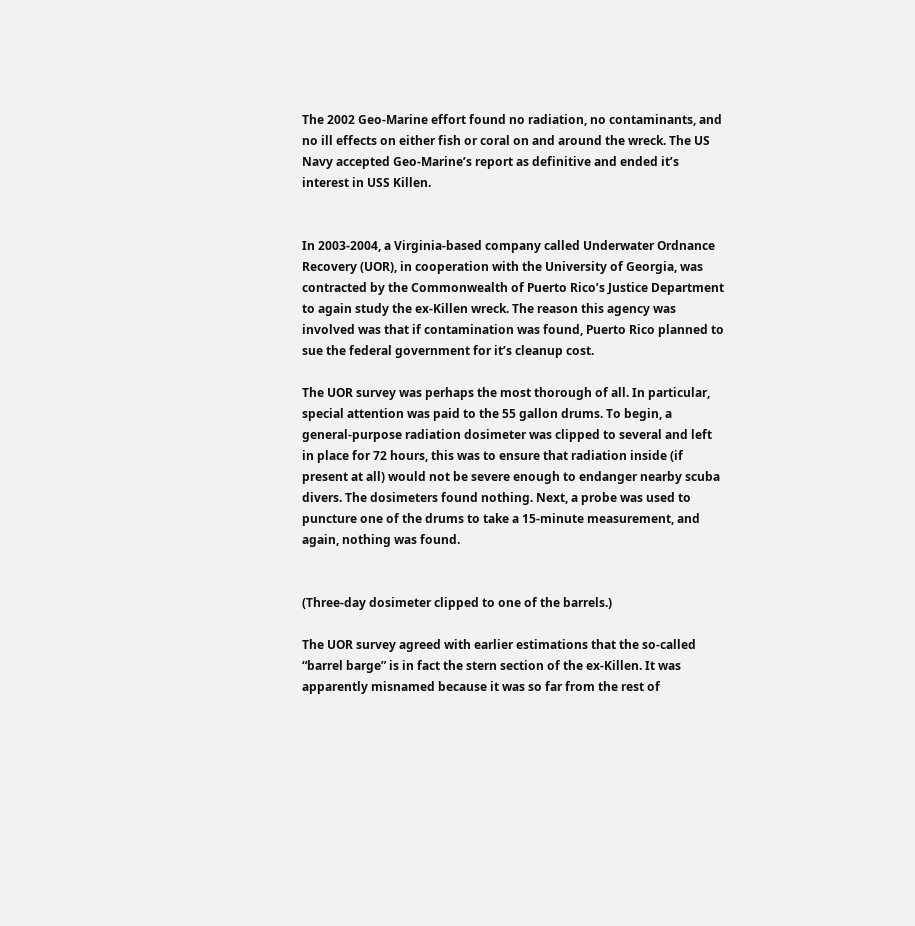The 2002 Geo-Marine effort found no radiation, no contaminants, and no ill effects on either fish or coral on and around the wreck. The US Navy accepted Geo-Marine’s report as definitive and ended it’s interest in USS Killen.


In 2003-2004, a Virginia-based company called Underwater Ordnance Recovery (UOR), in cooperation with the University of Georgia, was contracted by the Commonwealth of Puerto Rico’s Justice Department to again study the ex-Killen wreck. The reason this agency was involved was that if contamination was found, Puerto Rico planned to sue the federal government for it’s cleanup cost.

The UOR survey was perhaps the most thorough of all. In particular, special attention was paid to the 55 gallon drums. To begin, a general-purpose radiation dosimeter was clipped to several and left in place for 72 hours, this was to ensure that radiation inside (if present at all) would not be severe enough to endanger nearby scuba divers. The dosimeters found nothing. Next, a probe was used to puncture one of the drums to take a 15-minute measurement, and again, nothing was found.


(Three-day dosimeter clipped to one of the barrels.)

The UOR survey agreed with earlier estimations that the so-called “barrel barge” is in fact the stern section of the ex-Killen. It was apparently misnamed because it was so far from the rest of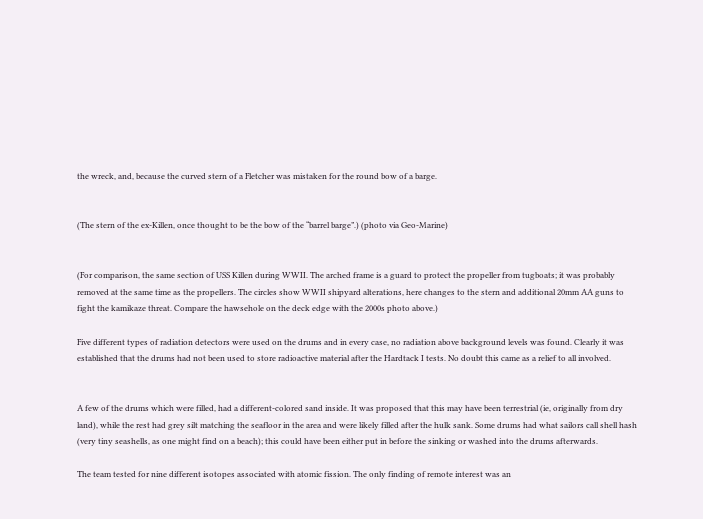the wreck, and, because the curved stern of a Fletcher was mistaken for the round bow of a barge.


(The stern of the ex-Killen, once thought to be the bow of the “barrel barge”.) (photo via Geo-Marine)


(For comparison, the same section of USS Killen during WWII. The arched frame is a guard to protect the propeller from tugboats; it was probably removed at the same time as the propellers. The circles show WWII shipyard alterations, here changes to the stern and additional 20mm AA guns to fight the kamikaze threat. Compare the hawsehole on the deck edge with the 2000s photo above.)

Five different types of radiation detectors were used on the drums and in every case, no radiation above background levels was found. Clearly it was established that the drums had not been used to store radioactive material after the Hardtack I tests. No doubt this came as a relief to all involved.


A few of the drums which were filled, had a different-colored sand inside. It was proposed that this may have been terrestrial (ie, originally from dry land), while the rest had grey silt matching the seafloor in the area and were likely filled after the hulk sank. Some drums had what sailors call shell hash (very tiny seashells, as one might find on a beach); this could have been either put in before the sinking or washed into the drums afterwards.

The team tested for nine different isotopes associated with atomic fission. The only finding of remote interest was an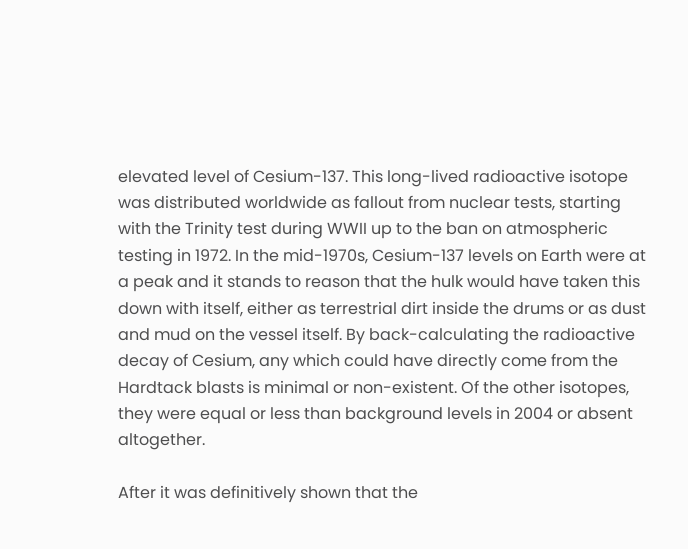elevated level of Cesium-137. This long-lived radioactive isotope was distributed worldwide as fallout from nuclear tests, starting with the Trinity test during WWII up to the ban on atmospheric testing in 1972. In the mid-1970s, Cesium-137 levels on Earth were at a peak and it stands to reason that the hulk would have taken this down with itself, either as terrestrial dirt inside the drums or as dust and mud on the vessel itself. By back-calculating the radioactive decay of Cesium, any which could have directly come from the Hardtack blasts is minimal or non-existent. Of the other isotopes, they were equal or less than background levels in 2004 or absent altogether.

After it was definitively shown that the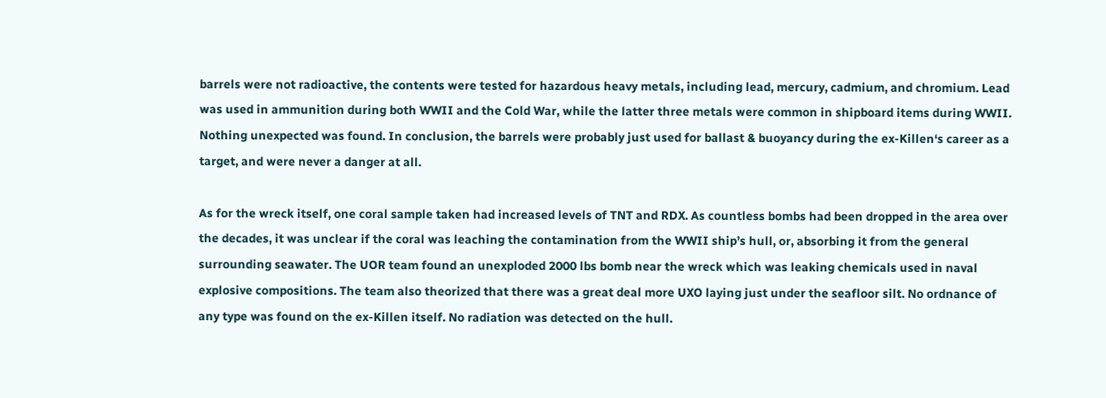barrels were not radioactive, the contents were tested for hazardous heavy metals, including lead, mercury, cadmium, and chromium. Lead was used in ammunition during both WWII and the Cold War, while the latter three metals were common in shipboard items during WWII. Nothing unexpected was found. In conclusion, the barrels were probably just used for ballast & buoyancy during the ex-Killen‘s career as a target, and were never a danger at all.

As for the wreck itself, one coral sample taken had increased levels of TNT and RDX. As countless bombs had been dropped in the area over the decades, it was unclear if the coral was leaching the contamination from the WWII ship’s hull, or, absorbing it from the general surrounding seawater. The UOR team found an unexploded 2000 lbs bomb near the wreck which was leaking chemicals used in naval explosive compositions. The team also theorized that there was a great deal more UXO laying just under the seafloor silt. No ordnance of any type was found on the ex-Killen itself. No radiation was detected on the hull.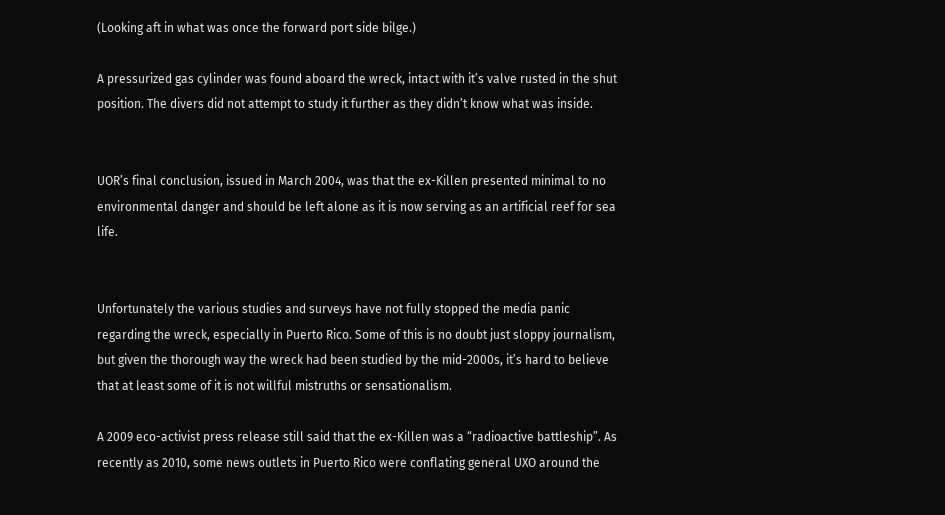(Looking aft in what was once the forward port side bilge.)

A pressurized gas cylinder was found aboard the wreck, intact with it’s valve rusted in the shut position. The divers did not attempt to study it further as they didn’t know what was inside.


UOR’s final conclusion, issued in March 2004, was that the ex-Killen presented minimal to no environmental danger and should be left alone as it is now serving as an artificial reef for sea life.


Unfortunately the various studies and surveys have not fully stopped the media panic regarding the wreck, especially in Puerto Rico. Some of this is no doubt just sloppy journalism, but given the thorough way the wreck had been studied by the mid-2000s, it’s hard to believe that at least some of it is not willful mistruths or sensationalism.

A 2009 eco-activist press release still said that the ex-Killen was a “radioactive battleship”. As recently as 2010, some news outlets in Puerto Rico were conflating general UXO around the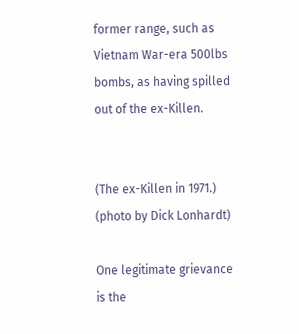former range, such as Vietnam War-era 500lbs bombs, as having spilled out of the ex-Killen.


(The ex-Killen in 1971.) (photo by Dick Lonhardt)

One legitimate grievance is the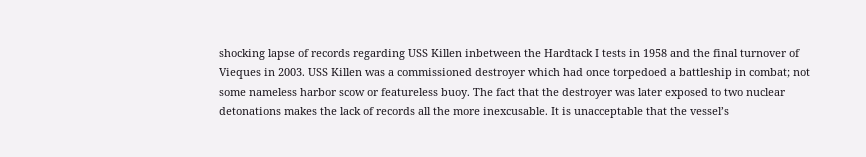shocking lapse of records regarding USS Killen inbetween the Hardtack I tests in 1958 and the final turnover of Vieques in 2003. USS Killen was a commissioned destroyer which had once torpedoed a battleship in combat; not some nameless harbor scow or featureless buoy. The fact that the destroyer was later exposed to two nuclear detonations makes the lack of records all the more inexcusable. It is unacceptable that the vessel’s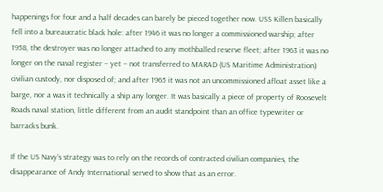happenings for four and a half decades can barely be pieced together now. USS Killen basically fell into a bureaucratic black hole: after 1946 it was no longer a commissioned warship; after 1958, the destroyer was no longer attached to any mothballed reserve fleet; after 1963 it was no longer on the naval register – yet – not transferred to MARAD (US Maritime Administration) civilian custody, nor disposed of; and after 1965 it was not an uncommissioned afloat asset like a barge, nor a was it technically a ship any longer. It was basically a piece of property of Roosevelt Roads naval station, little different from an audit standpoint than an office typewriter or barracks bunk.

If the US Navy’s strategy was to rely on the records of contracted civilian companies, the disappearance of Andy International served to show that as an error.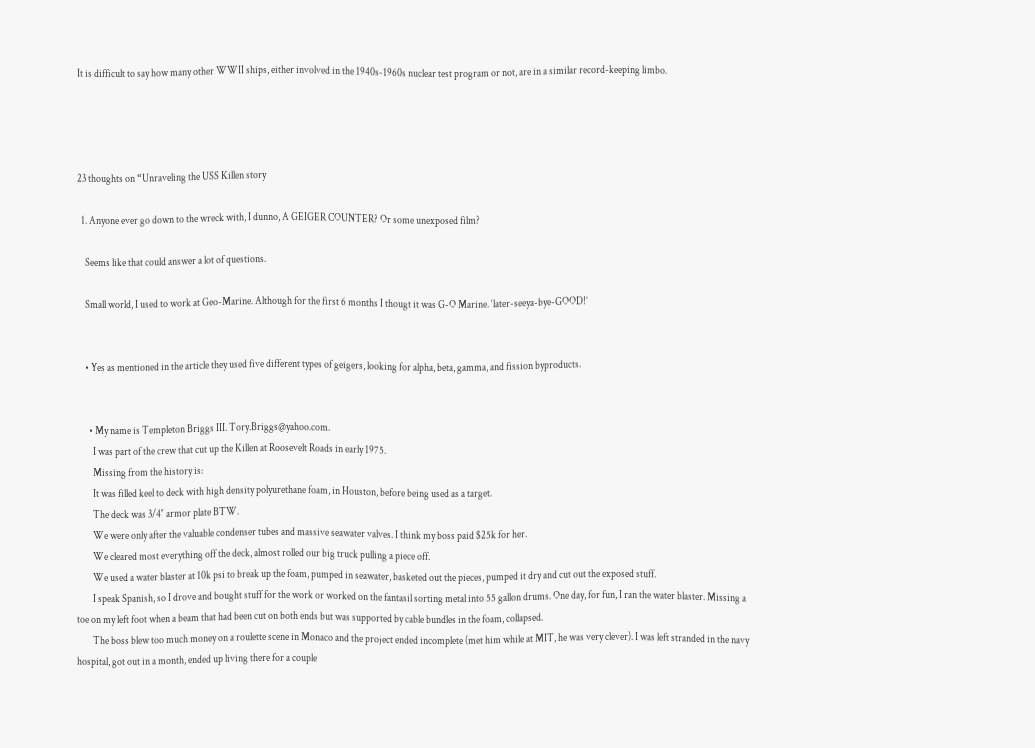It is difficult to say how many other WWII ships, either involved in the 1940s-1960s nuclear test program or not, are in a similar record-keeping limbo.




23 thoughts on “Unraveling the USS Killen story

  1. Anyone ever go down to the wreck with, I dunno, A GEIGER COUNTER? Or some unexposed film?

    Seems like that could answer a lot of questions.

    Small world, I used to work at Geo-Marine. Although for the first 6 months I thougt it was G-O Marine. ‘later-seeya-bye-GOOD!’


    • Yes as mentioned in the article they used five different types of geigers, looking for alpha, beta, gamma, and fission byproducts.


      • My name is Templeton Briggs III. Tory.Briggs@yahoo.com.
        I was part of the crew that cut up the Killen at Roosevelt Roads in early 1975.
        Missing from the history is:
        It was filled keel to deck with high density polyurethane foam, in Houston, before being used as a target.
        The deck was 3/4″ armor plate BTW.
        We were only after the valuable condenser tubes and massive seawater valves. I think my boss paid $25k for her.
        We cleared most everything off the deck, almost rolled our big truck pulling a piece off.
        We used a water blaster at 10k psi to break up the foam, pumped in seawater, basketed out the pieces, pumped it dry and cut out the exposed stuff.
        I speak Spanish, so I drove and bought stuff for the work or worked on the fantasil sorting metal into 55 gallon drums. One day, for fun, I ran the water blaster. Missing a toe on my left foot when a beam that had been cut on both ends but was supported by cable bundles in the foam, collapsed.
        The boss blew too much money on a roulette scene in Monaco and the project ended incomplete (met him while at MIT, he was very clever). I was left stranded in the navy hospital, got out in a month, ended up living there for a couple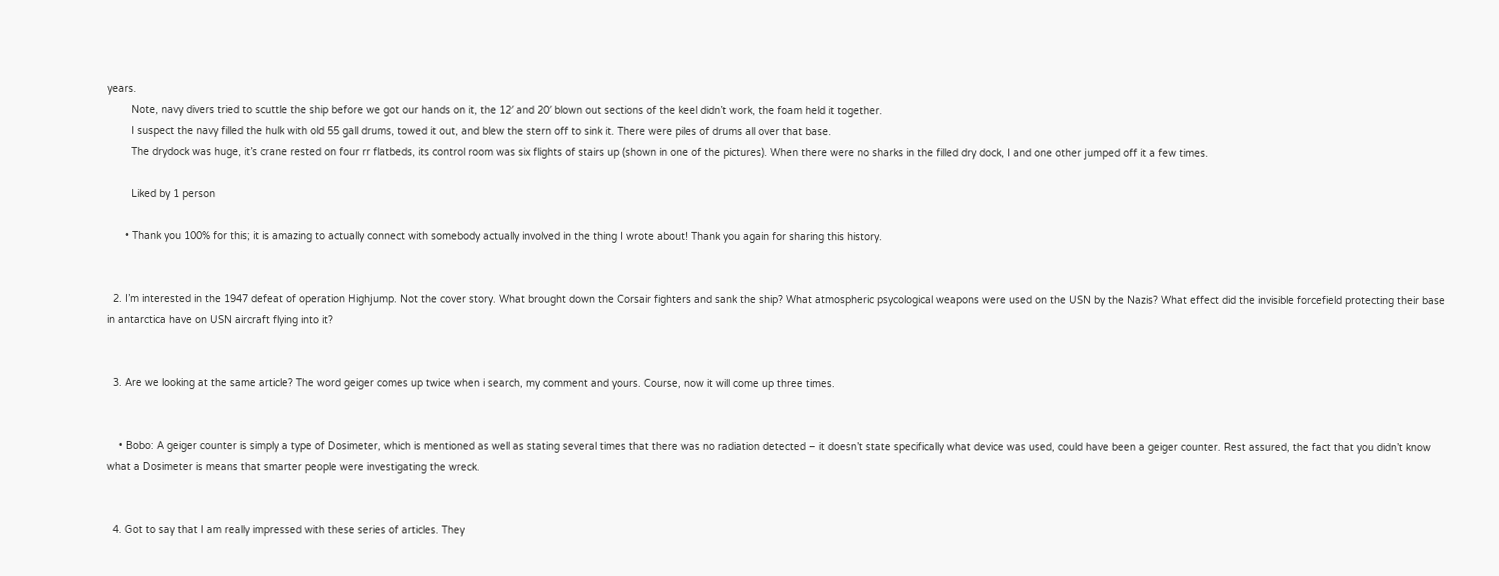years.
        Note, navy divers tried to scuttle the ship before we got our hands on it, the 12′ and 20′ blown out sections of the keel didn’t work, the foam held it together.
        I suspect the navy filled the hulk with old 55 gall drums, towed it out, and blew the stern off to sink it. There were piles of drums all over that base.
        The drydock was huge, it’s crane rested on four rr flatbeds, its control room was six flights of stairs up (shown in one of the pictures). When there were no sharks in the filled dry dock, I and one other jumped off it a few times.

        Liked by 1 person

      • Thank you 100% for this; it is amazing to actually connect with somebody actually involved in the thing I wrote about! Thank you again for sharing this history.


  2. I’m interested in the 1947 defeat of operation Highjump. Not the cover story. What brought down the Corsair fighters and sank the ship? What atmospheric psycological weapons were used on the USN by the Nazis? What effect did the invisible forcefield protecting their base in antarctica have on USN aircraft flying into it?


  3. Are we looking at the same article? The word geiger comes up twice when i search, my comment and yours. Course, now it will come up three times.


    • Bobo: A geiger counter is simply a type of Dosimeter, which is mentioned as well as stating several times that there was no radiation detected – it doesn’t state specifically what device was used, could have been a geiger counter. Rest assured, the fact that you didn’t know what a Dosimeter is means that smarter people were investigating the wreck.


  4. Got to say that I am really impressed with these series of articles. They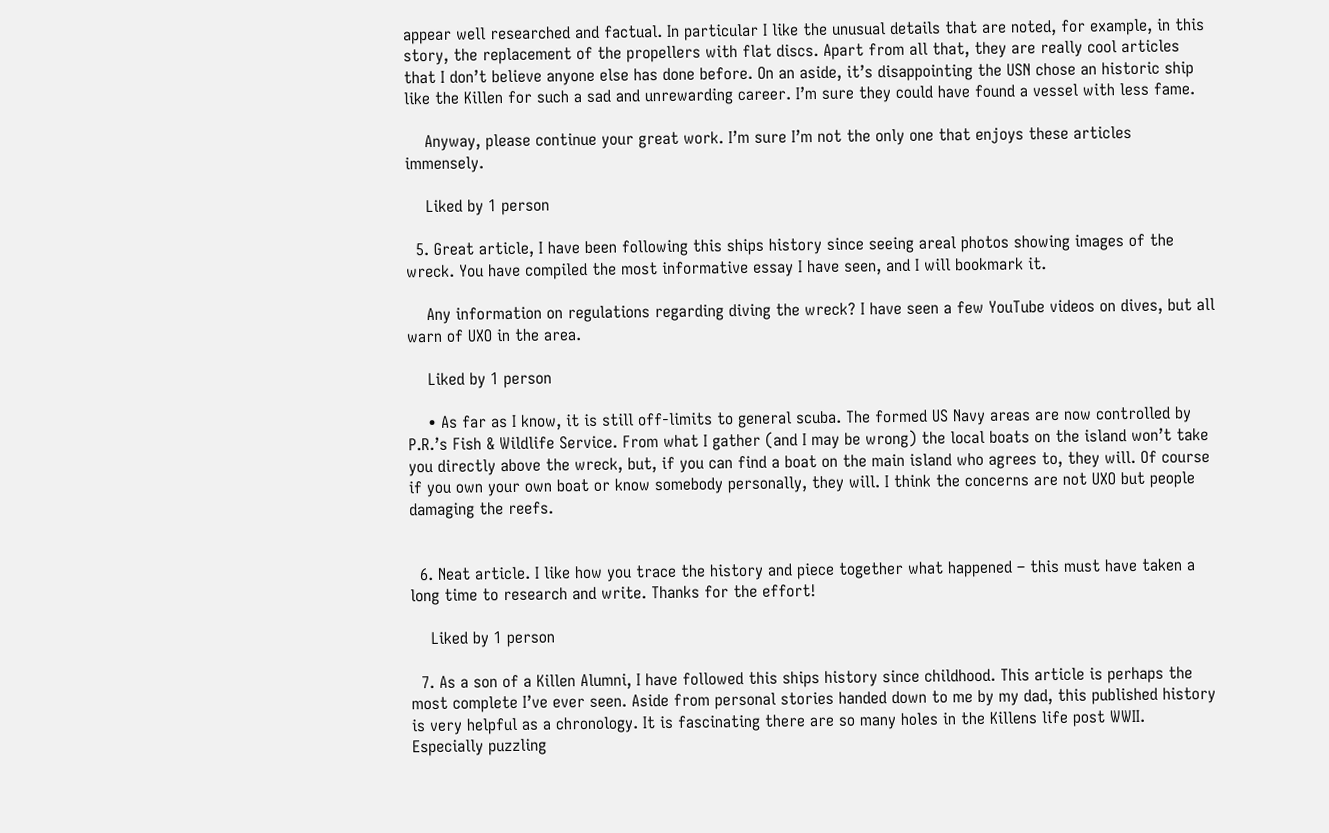appear well researched and factual. In particular I like the unusual details that are noted, for example, in this story, the replacement of the propellers with flat discs. Apart from all that, they are really cool articles that I don’t believe anyone else has done before. On an aside, it’s disappointing the USN chose an historic ship like the Killen for such a sad and unrewarding career. I’m sure they could have found a vessel with less fame.

    Anyway, please continue your great work. I’m sure I’m not the only one that enjoys these articles immensely.

    Liked by 1 person

  5. Great article, I have been following this ships history since seeing areal photos showing images of the wreck. You have compiled the most informative essay I have seen, and I will bookmark it.

    Any information on regulations regarding diving the wreck? I have seen a few YouTube videos on dives, but all warn of UXO in the area.

    Liked by 1 person

    • As far as I know, it is still off-limits to general scuba. The formed US Navy areas are now controlled by P.R.’s Fish & Wildlife Service. From what I gather (and I may be wrong) the local boats on the island won’t take you directly above the wreck, but, if you can find a boat on the main island who agrees to, they will. Of course if you own your own boat or know somebody personally, they will. I think the concerns are not UXO but people damaging the reefs.


  6. Neat article. I like how you trace the history and piece together what happened – this must have taken a long time to research and write. Thanks for the effort!

    Liked by 1 person

  7. As a son of a Killen Alumni, I have followed this ships history since childhood. This article is perhaps the most complete I’ve ever seen. Aside from personal stories handed down to me by my dad, this published history is very helpful as a chronology. It is fascinating there are so many holes in the Killens life post WWII. Especially puzzling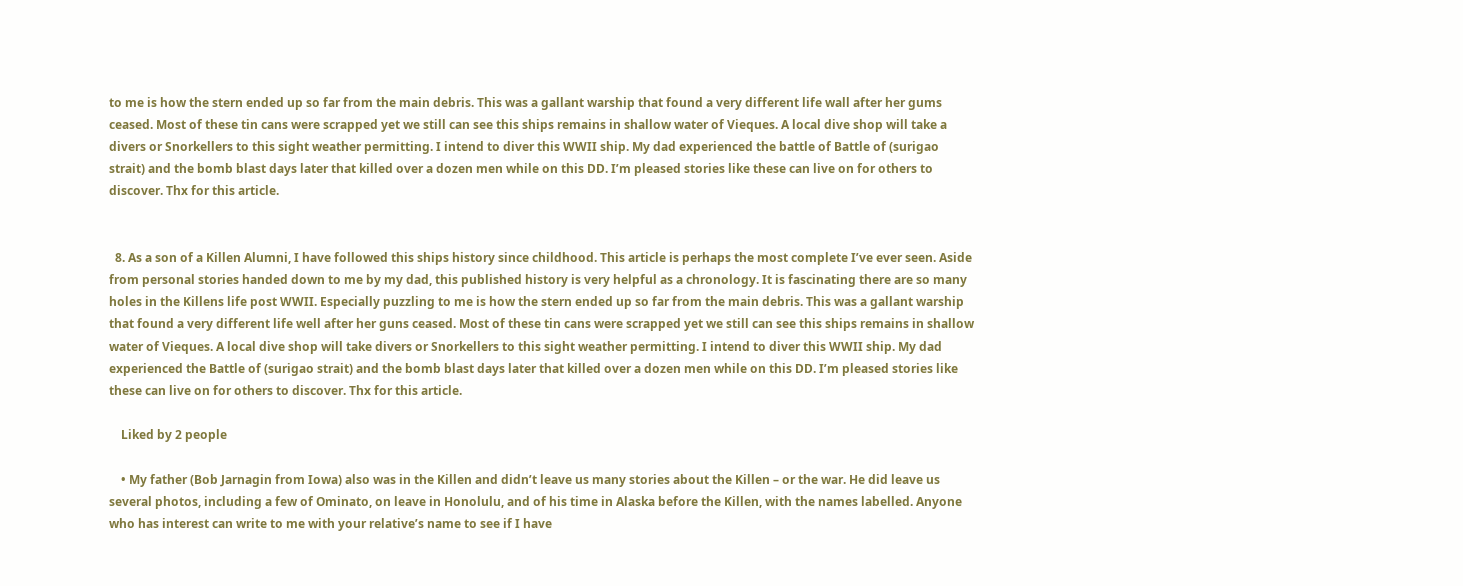to me is how the stern ended up so far from the main debris. This was a gallant warship that found a very different life wall after her gums ceased. Most of these tin cans were scrapped yet we still can see this ships remains in shallow water of Vieques. A local dive shop will take a divers or Snorkellers to this sight weather permitting. I intend to diver this WWII ship. My dad experienced the battle of Battle of (surigao strait) and the bomb blast days later that killed over a dozen men while on this DD. I’m pleased stories like these can live on for others to discover. Thx for this article.


  8. As a son of a Killen Alumni, I have followed this ships history since childhood. This article is perhaps the most complete I’ve ever seen. Aside from personal stories handed down to me by my dad, this published history is very helpful as a chronology. It is fascinating there are so many holes in the Killens life post WWII. Especially puzzling to me is how the stern ended up so far from the main debris. This was a gallant warship that found a very different life well after her guns ceased. Most of these tin cans were scrapped yet we still can see this ships remains in shallow water of Vieques. A local dive shop will take divers or Snorkellers to this sight weather permitting. I intend to diver this WWII ship. My dad experienced the Battle of (surigao strait) and the bomb blast days later that killed over a dozen men while on this DD. I’m pleased stories like these can live on for others to discover. Thx for this article.

    Liked by 2 people

    • My father (Bob Jarnagin from Iowa) also was in the Killen and didn’t leave us many stories about the Killen – or the war. He did leave us several photos, including a few of Ominato, on leave in Honolulu, and of his time in Alaska before the Killen, with the names labelled. Anyone who has interest can write to me with your relative’s name to see if I have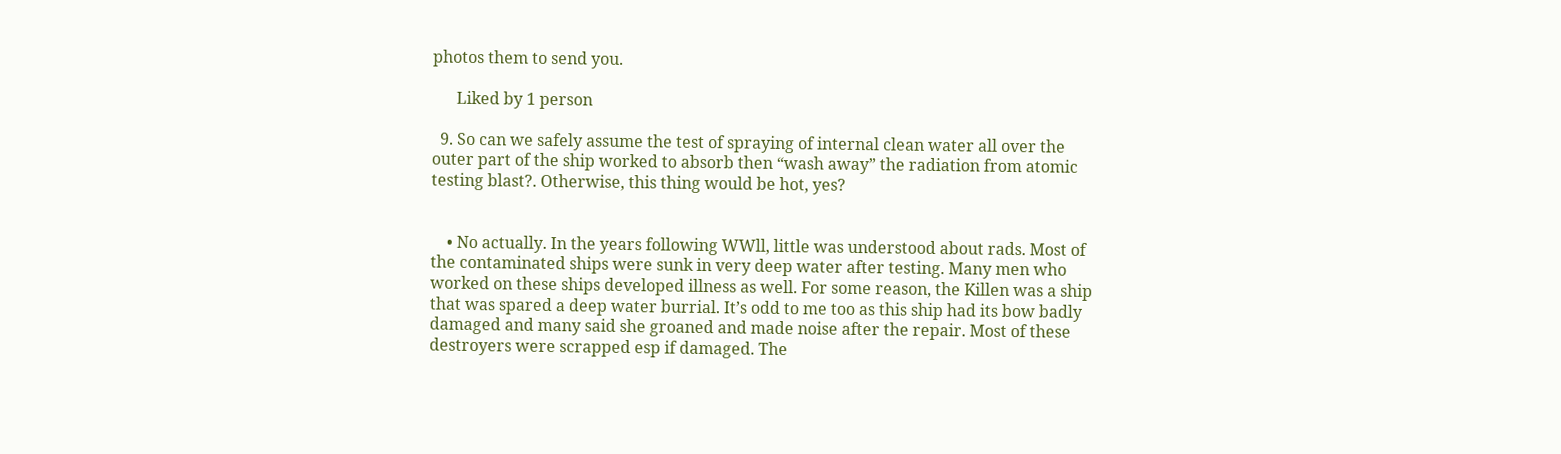photos them to send you.

      Liked by 1 person

  9. So can we safely assume the test of spraying of internal clean water all over the outer part of the ship worked to absorb then “wash away” the radiation from atomic testing blast?. Otherwise, this thing would be hot, yes?


    • No actually. In the years following WWll, little was understood about rads. Most of the contaminated ships were sunk in very deep water after testing. Many men who worked on these ships developed illness as well. For some reason, the Killen was a ship that was spared a deep water burrial. It’s odd to me too as this ship had its bow badly damaged and many said she groaned and made noise after the repair. Most of these destroyers were scrapped esp if damaged. The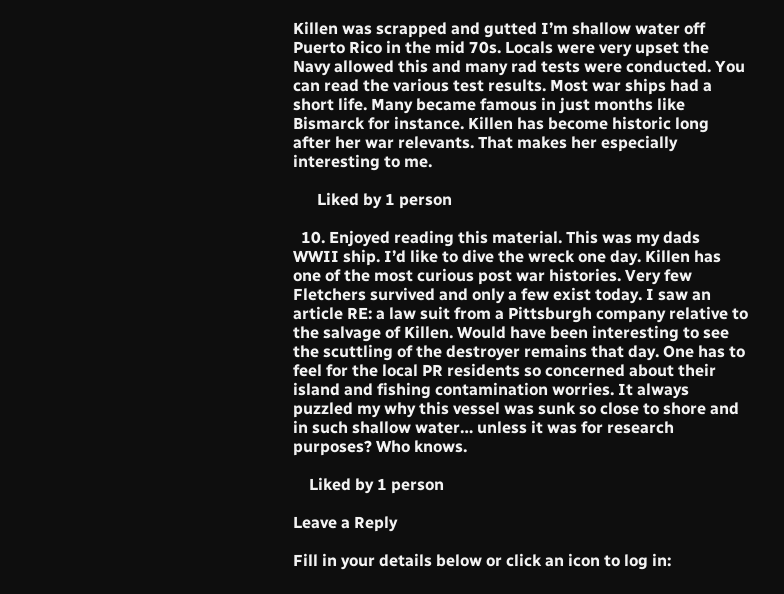Killen was scrapped and gutted I’m shallow water off Puerto Rico in the mid 70s. Locals were very upset the Navy allowed this and many rad tests were conducted. You can read the various test results. Most war ships had a short life. Many became famous in just months like Bismarck for instance. Killen has become historic long after her war relevants. That makes her especially interesting to me.

      Liked by 1 person

  10. Enjoyed reading this material. This was my dads WWII ship. I’d like to dive the wreck one day. Killen has one of the most curious post war histories. Very few Fletchers survived and only a few exist today. I saw an article RE: a law suit from a Pittsburgh company relative to the salvage of Killen. Would have been interesting to see the scuttling of the destroyer remains that day. One has to feel for the local PR residents so concerned about their island and fishing contamination worries. It always puzzled my why this vessel was sunk so close to shore and in such shallow water… unless it was for research purposes? Who knows.

    Liked by 1 person

Leave a Reply

Fill in your details below or click an icon to log in: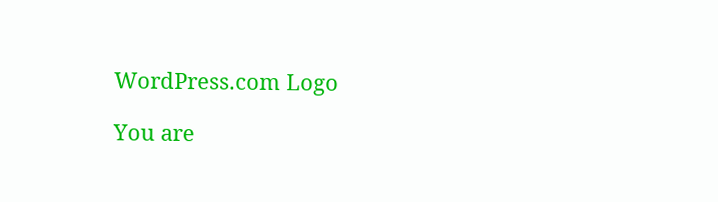WordPress.com Logo

You are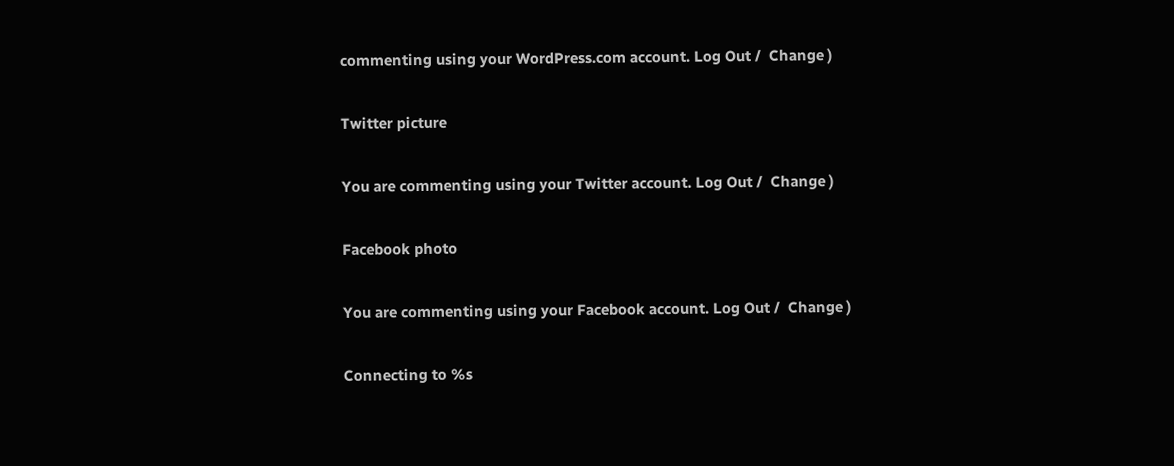commenting using your WordPress.com account. Log Out /  Change )

Twitter picture

You are commenting using your Twitter account. Log Out /  Change )

Facebook photo

You are commenting using your Facebook account. Log Out /  Change )

Connecting to %s